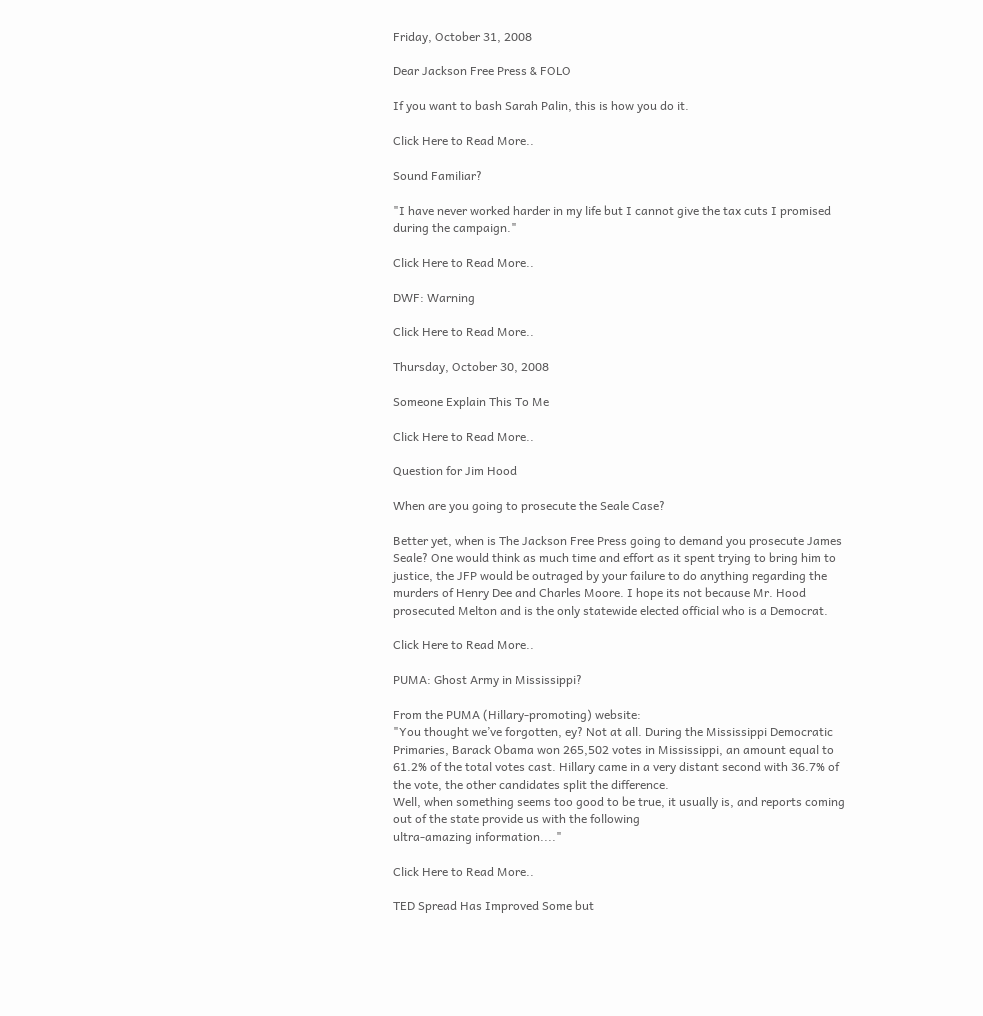Friday, October 31, 2008

Dear Jackson Free Press & FOLO

If you want to bash Sarah Palin, this is how you do it.

Click Here to Read More..

Sound Familiar?

"I have never worked harder in my life but I cannot give the tax cuts I promised during the campaign."

Click Here to Read More..

DWF: Warning

Click Here to Read More..

Thursday, October 30, 2008

Someone Explain This To Me

Click Here to Read More..

Question for Jim Hood

When are you going to prosecute the Seale Case?

Better yet, when is The Jackson Free Press going to demand you prosecute James Seale? One would think as much time and effort as it spent trying to bring him to justice, the JFP would be outraged by your failure to do anything regarding the murders of Henry Dee and Charles Moore. I hope its not because Mr. Hood prosecuted Melton and is the only statewide elected official who is a Democrat.

Click Here to Read More..

PUMA: Ghost Army in Mississippi?

From the PUMA (Hillary-promoting) website:
"You thought we’ve forgotten, ey? Not at all. During the Mississippi Democratic Primaries, Barack Obama won 265,502 votes in Mississippi, an amount equal to 61.2% of the total votes cast. Hillary came in a very distant second with 36.7% of the vote, the other candidates split the difference.
Well, when something seems too good to be true, it usually is, and reports coming out of the state provide us with the following
ultra-amazing information...."

Click Here to Read More..

TED Spread Has Improved Some but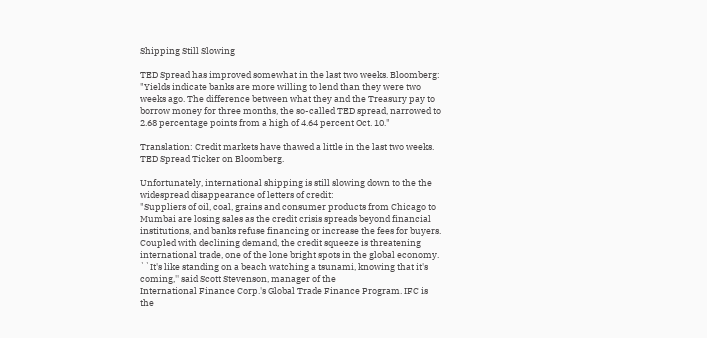Shipping Still Slowing

TED Spread has improved somewhat in the last two weeks. Bloomberg: "Yields indicate banks are more willing to lend than they were two weeks ago. The difference between what they and the Treasury pay to borrow money for three months, the so-called TED spread, narrowed to 2.68 percentage points from a high of 4.64 percent Oct. 10."

Translation: Credit markets have thawed a little in the last two weeks. TED Spread Ticker on Bloomberg.

Unfortunately, international shipping is still slowing down to the the widespread disappearance of letters of credit:
"Suppliers of oil, coal, grains and consumer products from Chicago to Mumbai are losing sales as the credit crisis spreads beyond financial institutions, and banks refuse financing or increase the fees for buyers. Coupled with declining demand, the credit squeeze is threatening international trade, one of the lone bright spots in the global economy.
``It's like standing on a beach watching a tsunami, knowing that it's coming,'' said Scott Stevenson, manager of the
International Finance Corp.'s Global Trade Finance Program. IFC is the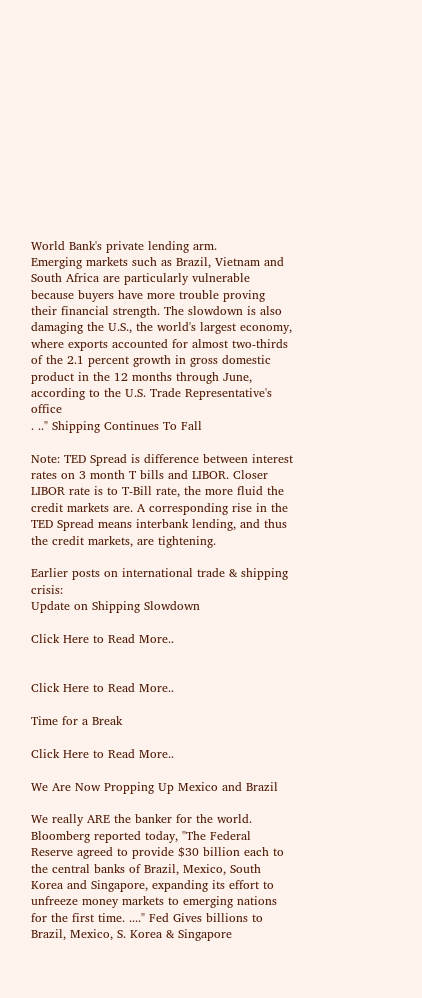World Bank's private lending arm.
Emerging markets such as Brazil, Vietnam and South Africa are particularly vulnerable because buyers have more trouble proving their financial strength. The slowdown is also damaging the U.S., the world's largest economy, where exports accounted for almost two-thirds of the 2.1 percent growth in gross domestic product in the 12 months through June, according to the U.S. Trade Representative's office
. .." Shipping Continues To Fall

Note: TED Spread is difference between interest rates on 3 month T bills and LIBOR. Closer LIBOR rate is to T-Bill rate, the more fluid the credit markets are. A corresponding rise in the TED Spread means interbank lending, and thus the credit markets, are tightening.

Earlier posts on international trade & shipping crisis:
Update on Shipping Slowdown

Click Here to Read More..


Click Here to Read More..

Time for a Break

Click Here to Read More..

We Are Now Propping Up Mexico and Brazil

We really ARE the banker for the world. Bloomberg reported today, "The Federal Reserve agreed to provide $30 billion each to the central banks of Brazil, Mexico, South Korea and Singapore, expanding its effort to unfreeze money markets to emerging nations for the first time. ...." Fed Gives billions to Brazil, Mexico, S. Korea & Singapore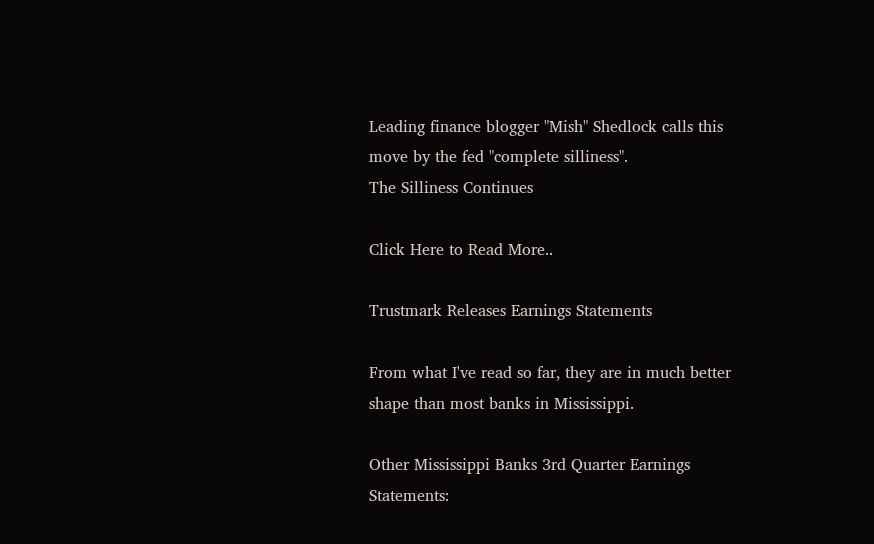Leading finance blogger "Mish" Shedlock calls this move by the fed "complete silliness".
The Silliness Continues

Click Here to Read More..

Trustmark Releases Earnings Statements

From what I've read so far, they are in much better shape than most banks in Mississippi.

Other Mississippi Banks 3rd Quarter Earnings Statements: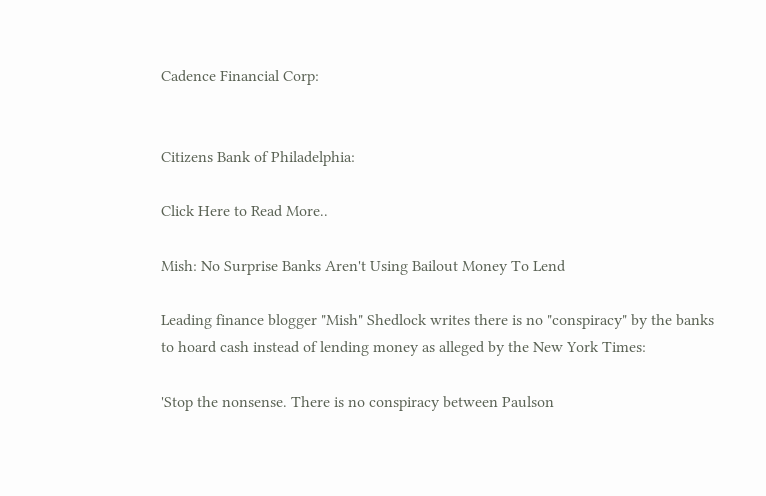Cadence Financial Corp:


Citizens Bank of Philadelphia:

Click Here to Read More..

Mish: No Surprise Banks Aren't Using Bailout Money To Lend

Leading finance blogger "Mish" Shedlock writes there is no "conspiracy" by the banks to hoard cash instead of lending money as alleged by the New York Times:

'Stop the nonsense. There is no conspiracy between Paulson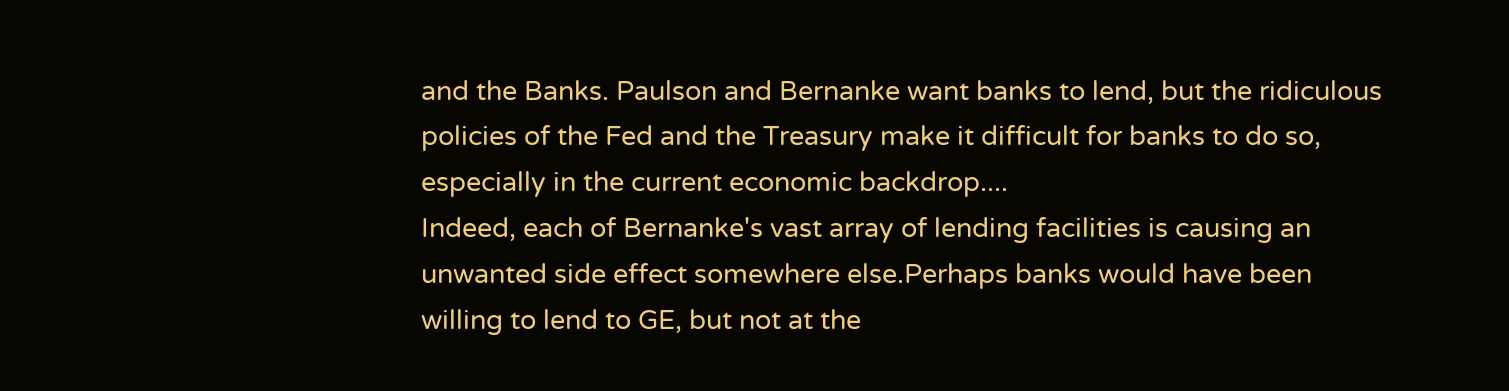and the Banks. Paulson and Bernanke want banks to lend, but the ridiculous policies of the Fed and the Treasury make it difficult for banks to do so, especially in the current economic backdrop....
Indeed, each of Bernanke's vast array of lending facilities is causing an unwanted side effect somewhere else.Perhaps banks would have been willing to lend to GE, but not at the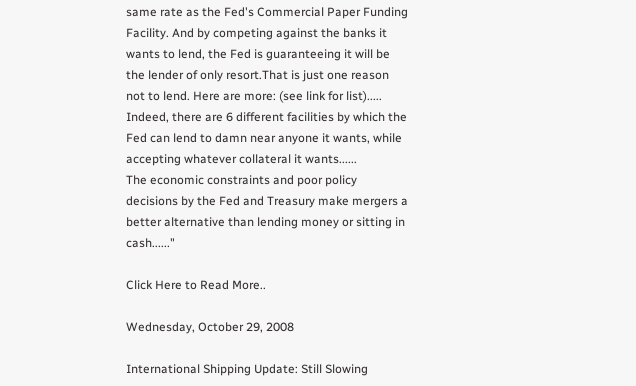same rate as the Fed's Commercial Paper Funding Facility. And by competing against the banks it wants to lend, the Fed is guaranteeing it will be the lender of only resort.That is just one reason not to lend. Here are more: (see link for list).....
Indeed, there are 6 different facilities by which the Fed can lend to damn near anyone it wants, while accepting whatever collateral it wants......
The economic constraints and poor policy decisions by the Fed and Treasury make mergers a better alternative than lending money or sitting in cash......"

Click Here to Read More..

Wednesday, October 29, 2008

International Shipping Update: Still Slowing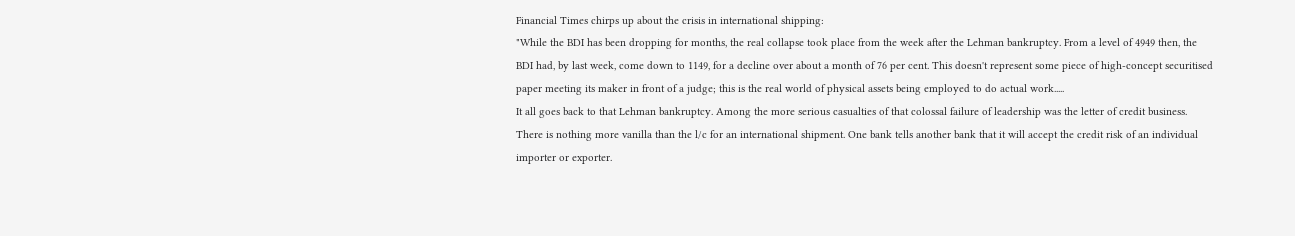Financial Times chirps up about the crisis in international shipping:
"While the BDI has been dropping for months, the real collapse took place from the week after the Lehman bankruptcy. From a level of 4949 then, the BDI had, by last week, come down to 1149, for a decline over about a month of 76 per cent. This doesn't represent some piece of high-concept securitised paper meeting its maker in front of a judge; this is the real world of physical assets being employed to do actual work.....
It all goes back to that Lehman bankruptcy. Among the more serious casualties of that colossal failure of leadership was the letter of credit business. There is nothing more vanilla than the l/c for an international shipment. One bank tells another bank that it will accept the credit risk of an individual importer or exporter.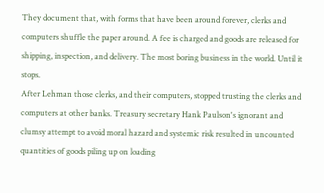They document that, with forms that have been around forever, clerks and computers shuffle the paper around. A fee is charged and goods are released for shipping, inspection, and delivery. The most boring business in the world. Until it stops.
After Lehman those clerks, and their computers, stopped trusting the clerks and computers at other banks. Treasury secretary Hank Paulson's ignorant and clumsy attempt to avoid moral hazard and systemic risk resulted in uncounted quantities of goods piling up on loading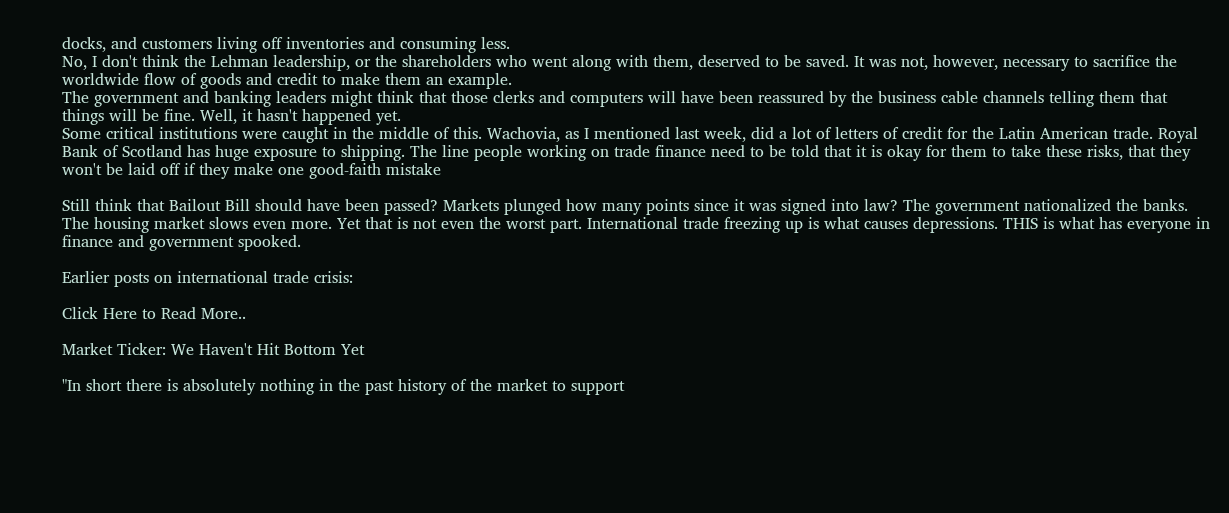docks, and customers living off inventories and consuming less.
No, I don't think the Lehman leadership, or the shareholders who went along with them, deserved to be saved. It was not, however, necessary to sacrifice the worldwide flow of goods and credit to make them an example.
The government and banking leaders might think that those clerks and computers will have been reassured by the business cable channels telling them that things will be fine. Well, it hasn't happened yet.
Some critical institutions were caught in the middle of this. Wachovia, as I mentioned last week, did a lot of letters of credit for the Latin American trade. Royal Bank of Scotland has huge exposure to shipping. The line people working on trade finance need to be told that it is okay for them to take these risks, that they won't be laid off if they make one good-faith mistake

Still think that Bailout Bill should have been passed? Markets plunged how many points since it was signed into law? The government nationalized the banks. The housing market slows even more. Yet that is not even the worst part. International trade freezing up is what causes depressions. THIS is what has everyone in finance and government spooked.

Earlier posts on international trade crisis:

Click Here to Read More..

Market Ticker: We Haven't Hit Bottom Yet

"In short there is absolutely nothing in the past history of the market to support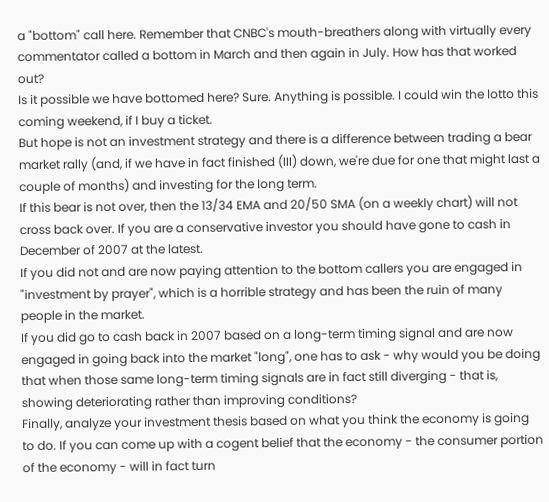a "bottom" call here. Remember that CNBC's mouth-breathers along with virtually every commentator called a bottom in March and then again in July. How has that worked out?
Is it possible we have bottomed here? Sure. Anything is possible. I could win the lotto this coming weekend, if I buy a ticket.
But hope is not an investment strategy and there is a difference between trading a bear market rally (and, if we have in fact finished (III) down, we're due for one that might last a couple of months) and investing for the long term.
If this bear is not over, then the 13/34 EMA and 20/50 SMA (on a weekly chart) will not cross back over. If you are a conservative investor you should have gone to cash in December of 2007 at the latest.
If you did not and are now paying attention to the bottom callers you are engaged in "investment by prayer", which is a horrible strategy and has been the ruin of many people in the market.
If you did go to cash back in 2007 based on a long-term timing signal and are now engaged in going back into the market "long", one has to ask - why would you be doing that when those same long-term timing signals are in fact still diverging - that is, showing deteriorating rather than improving conditions?
Finally, analyze your investment thesis based on what you think the economy is going to do. If you can come up with a cogent belief that the economy - the consumer portion of the economy - will in fact turn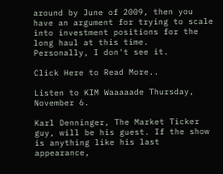around by June of 2009, then you have an argument for trying to scale into investment positions for the long haul at this time.
Personally, I don't see it.

Click Here to Read More..

Listen to KIM Waaaaade Thursday, November 6.

Karl Denninger, The Market Ticker guy, will be his guest. If the show is anything like his last appearance,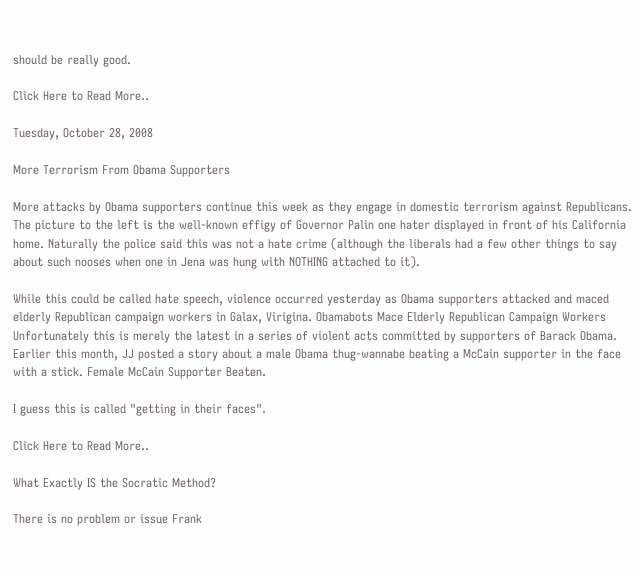should be really good.

Click Here to Read More..

Tuesday, October 28, 2008

More Terrorism From Obama Supporters

More attacks by Obama supporters continue this week as they engage in domestic terrorism against Republicans. The picture to the left is the well-known effigy of Governor Palin one hater displayed in front of his California home. Naturally the police said this was not a hate crime (although the liberals had a few other things to say about such nooses when one in Jena was hung with NOTHING attached to it).

While this could be called hate speech, violence occurred yesterday as Obama supporters attacked and maced elderly Republican campaign workers in Galax, Virigina. Obamabots Mace Elderly Republican Campaign Workers Unfortunately this is merely the latest in a series of violent acts committed by supporters of Barack Obama. Earlier this month, JJ posted a story about a male Obama thug-wannabe beating a McCain supporter in the face with a stick. Female McCain Supporter Beaten.

I guess this is called "getting in their faces".

Click Here to Read More..

What Exactly IS the Socratic Method?

There is no problem or issue Frank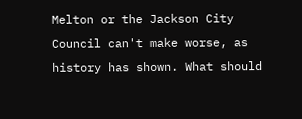Melton or the Jackson City Council can't make worse, as history has shown. What should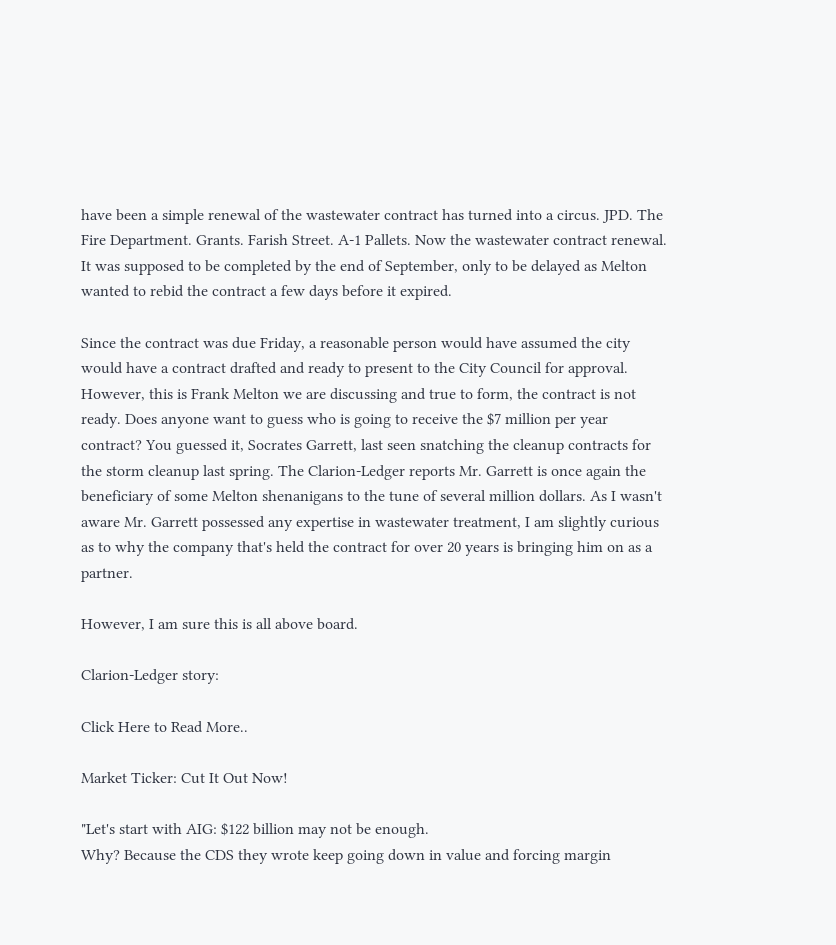have been a simple renewal of the wastewater contract has turned into a circus. JPD. The Fire Department. Grants. Farish Street. A-1 Pallets. Now the wastewater contract renewal. It was supposed to be completed by the end of September, only to be delayed as Melton wanted to rebid the contract a few days before it expired.

Since the contract was due Friday, a reasonable person would have assumed the city would have a contract drafted and ready to present to the City Council for approval. However, this is Frank Melton we are discussing and true to form, the contract is not ready. Does anyone want to guess who is going to receive the $7 million per year contract? You guessed it, Socrates Garrett, last seen snatching the cleanup contracts for the storm cleanup last spring. The Clarion-Ledger reports Mr. Garrett is once again the beneficiary of some Melton shenanigans to the tune of several million dollars. As I wasn't aware Mr. Garrett possessed any expertise in wastewater treatment, I am slightly curious as to why the company that's held the contract for over 20 years is bringing him on as a partner.

However, I am sure this is all above board.

Clarion-Ledger story:

Click Here to Read More..

Market Ticker: Cut It Out Now!

"Let's start with AIG: $122 billion may not be enough.
Why? Because the CDS they wrote keep going down in value and forcing margin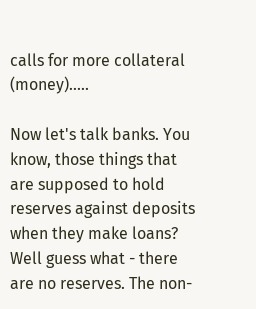calls for more collateral (money).....

Now let's talk banks. You know, those things that are supposed to hold reserves against deposits when they make loans? Well guess what - there are no reserves. The non-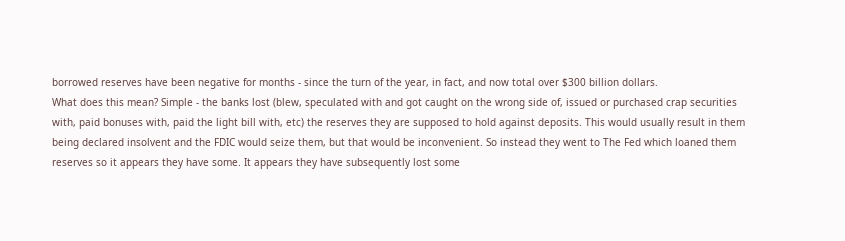borrowed reserves have been negative for months - since the turn of the year, in fact, and now total over $300 billion dollars.
What does this mean? Simple - the banks lost (blew, speculated with and got caught on the wrong side of, issued or purchased crap securities with, paid bonuses with, paid the light bill with, etc) the reserves they are supposed to hold against deposits. This would usually result in them being declared insolvent and the FDIC would seize them, but that would be inconvenient. So instead they went to The Fed which loaned them reserves so it appears they have some. It appears they have subsequently lost some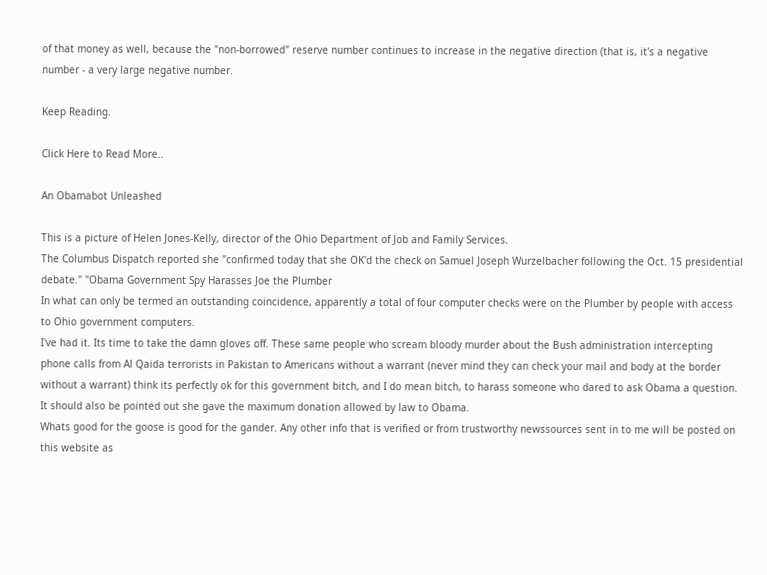of that money as well, because the "non-borrowed" reserve number continues to increase in the negative direction (that is, it's a negative number - a very large negative number.

Keep Reading.

Click Here to Read More..

An Obamabot Unleashed

This is a picture of Helen Jones-Kelly, director of the Ohio Department of Job and Family Services.
The Columbus Dispatch reported she "confirmed today that she OK'd the check on Samuel Joseph Wurzelbacher following the Oct. 15 presidential debate." "Obama Government Spy Harasses Joe the Plumber
In what can only be termed an outstanding coincidence, apparently a total of four computer checks were on the Plumber by people with access to Ohio government computers.
I've had it. Its time to take the damn gloves off. These same people who scream bloody murder about the Bush administration intercepting phone calls from Al Qaida terrorists in Pakistan to Americans without a warrant (never mind they can check your mail and body at the border without a warrant) think its perfectly ok for this government bitch, and I do mean bitch, to harass someone who dared to ask Obama a question. It should also be pointed out she gave the maximum donation allowed by law to Obama.
Whats good for the goose is good for the gander. Any other info that is verified or from trustworthy newssources sent in to me will be posted on this website as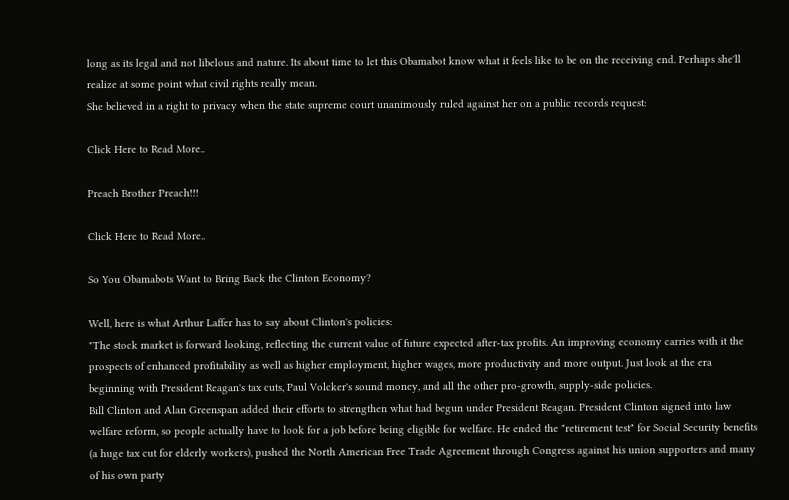long as its legal and not libelous and nature. Its about time to let this Obamabot know what it feels like to be on the receiving end. Perhaps she'll realize at some point what civil rights really mean.
She believed in a right to privacy when the state supreme court unanimously ruled against her on a public records request:

Click Here to Read More..

Preach Brother Preach!!!

Click Here to Read More..

So You Obamabots Want to Bring Back the Clinton Economy?

Well, here is what Arthur Laffer has to say about Clinton's policies:
"The stock market is forward looking, reflecting the current value of future expected after-tax profits. An improving economy carries with it the prospects of enhanced profitability as well as higher employment, higher wages, more productivity and more output. Just look at the era beginning with President Reagan's tax cuts, Paul Volcker's sound money, and all the other pro-growth, supply-side policies.
Bill Clinton and Alan Greenspan added their efforts to strengthen what had begun under President Reagan. President Clinton signed into law welfare reform, so people actually have to look for a job before being eligible for welfare. He ended the "retirement test" for Social Security benefits (a huge tax cut for elderly workers), pushed the North American Free Trade Agreement through Congress against his union supporters and many of his own party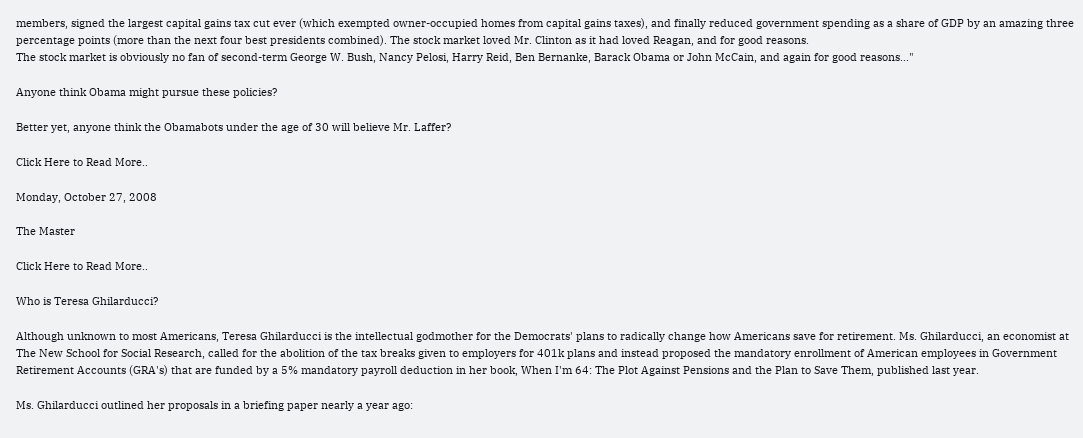members, signed the largest capital gains tax cut ever (which exempted owner-occupied homes from capital gains taxes), and finally reduced government spending as a share of GDP by an amazing three percentage points (more than the next four best presidents combined). The stock market loved Mr. Clinton as it had loved Reagan, and for good reasons.
The stock market is obviously no fan of second-term George W. Bush, Nancy Pelosi, Harry Reid, Ben Bernanke, Barack Obama or John McCain, and again for good reasons..."

Anyone think Obama might pursue these policies?

Better yet, anyone think the Obamabots under the age of 30 will believe Mr. Laffer?

Click Here to Read More..

Monday, October 27, 2008

The Master

Click Here to Read More..

Who is Teresa Ghilarducci?

Although unknown to most Americans, Teresa Ghilarducci is the intellectual godmother for the Democrats' plans to radically change how Americans save for retirement. Ms. Ghilarducci, an economist at The New School for Social Research, called for the abolition of the tax breaks given to employers for 401k plans and instead proposed the mandatory enrollment of American employees in Government Retirement Accounts (GRA's) that are funded by a 5% mandatory payroll deduction in her book, When I'm 64: The Plot Against Pensions and the Plan to Save Them, published last year.

Ms. Ghilarducci outlined her proposals in a briefing paper nearly a year ago: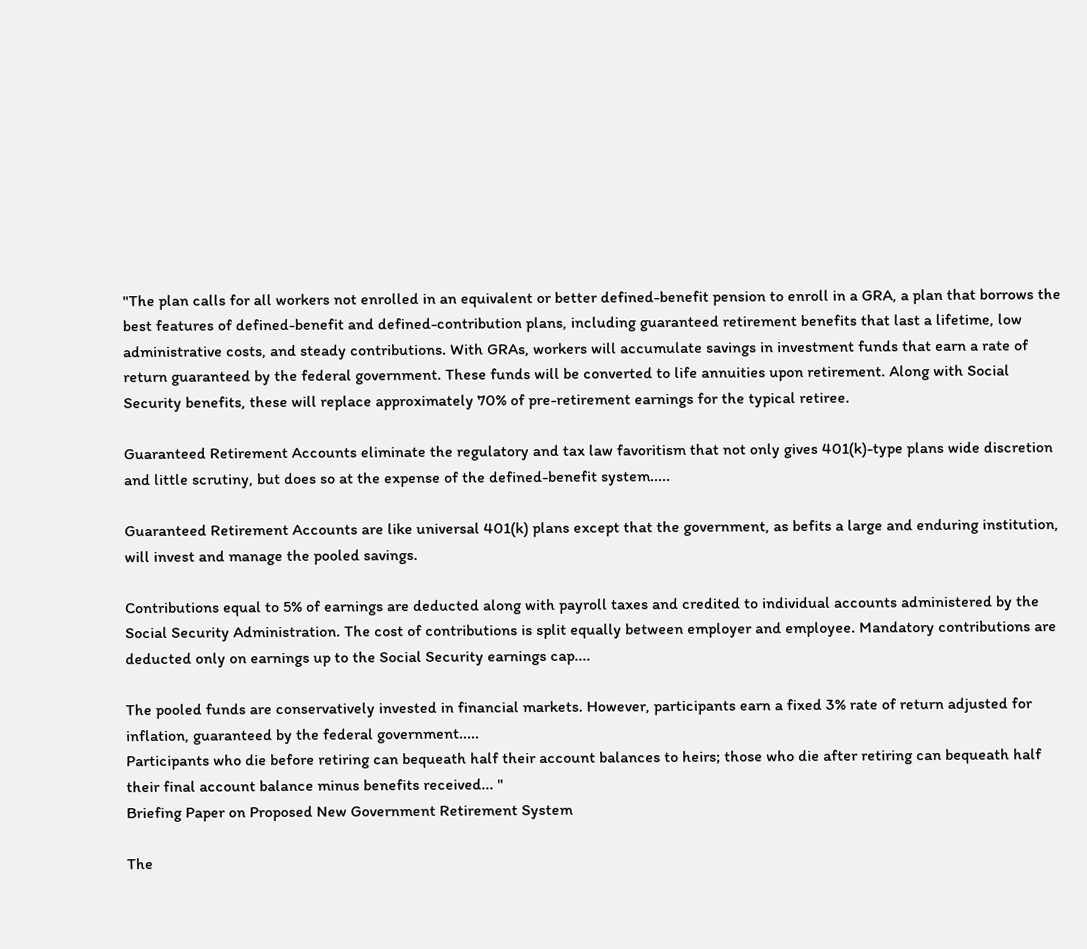"The plan calls for all workers not enrolled in an equivalent or better defined-benefit pension to enroll in a GRA, a plan that borrows the best features of defined-benefit and defined-contribution plans, including guaranteed retirement benefits that last a lifetime, low administrative costs, and steady contributions. With GRAs, workers will accumulate savings in investment funds that earn a rate of return guaranteed by the federal government. These funds will be converted to life annuities upon retirement. Along with Social Security benefits, these will replace approximately 70% of pre-retirement earnings for the typical retiree.

Guaranteed Retirement Accounts eliminate the regulatory and tax law favoritism that not only gives 401(k)-type plans wide discretion and little scrutiny, but does so at the expense of the defined-benefit system.....

Guaranteed Retirement Accounts are like universal 401(k) plans except that the government, as befits a large and enduring institution, will invest and manage the pooled savings.

Contributions equal to 5% of earnings are deducted along with payroll taxes and credited to individual accounts administered by the Social Security Administration. The cost of contributions is split equally between employer and employee. Mandatory contributions are deducted only on earnings up to the Social Security earnings cap....

The pooled funds are conservatively invested in financial markets. However, participants earn a fixed 3% rate of return adjusted for inflation, guaranteed by the federal government.....
Participants who die before retiring can bequeath half their account balances to heirs; those who die after retiring can bequeath half their final account balance minus benefits received... "
Briefing Paper on Proposed New Government Retirement System

The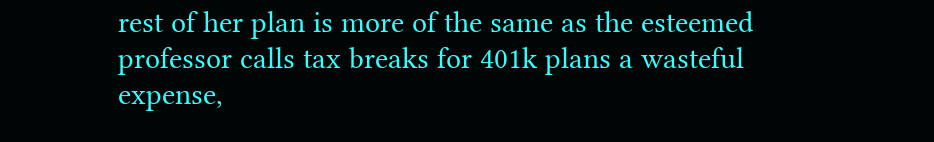rest of her plan is more of the same as the esteemed professor calls tax breaks for 401k plans a wasteful expense,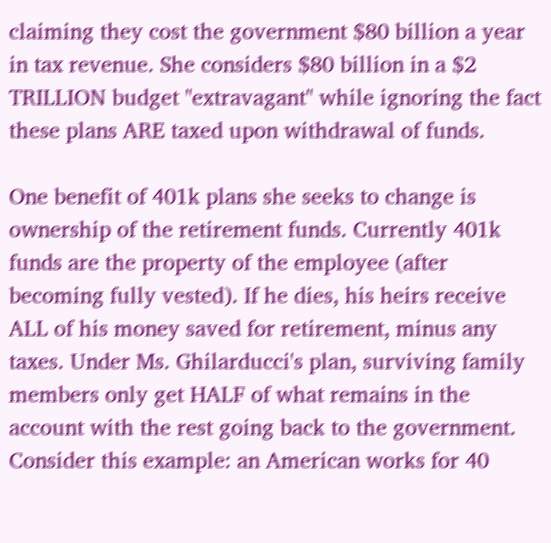claiming they cost the government $80 billion a year in tax revenue. She considers $80 billion in a $2 TRILLION budget "extravagant" while ignoring the fact these plans ARE taxed upon withdrawal of funds.

One benefit of 401k plans she seeks to change is ownership of the retirement funds. Currently 401k funds are the property of the employee (after becoming fully vested). If he dies, his heirs receive ALL of his money saved for retirement, minus any taxes. Under Ms. Ghilarducci's plan, surviving family members only get HALF of what remains in the account with the rest going back to the government. Consider this example: an American works for 40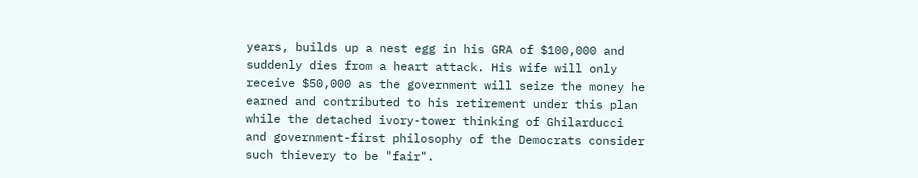years, builds up a nest egg in his GRA of $100,000 and suddenly dies from a heart attack. His wife will only receive $50,000 as the government will seize the money he earned and contributed to his retirement under this plan while the detached ivory-tower thinking of Ghilarducci and government-first philosophy of the Democrats consider such thievery to be "fair".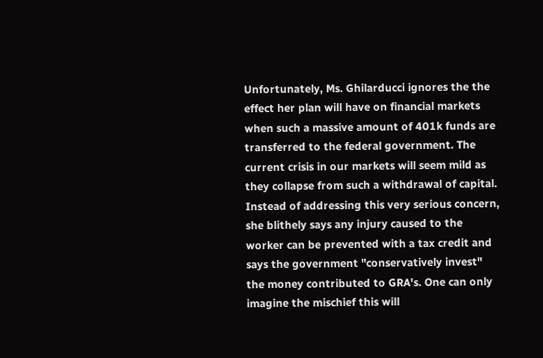Unfortunately, Ms. Ghilarducci ignores the the effect her plan will have on financial markets when such a massive amount of 401k funds are transferred to the federal government. The current crisis in our markets will seem mild as they collapse from such a withdrawal of capital. Instead of addressing this very serious concern, she blithely says any injury caused to the worker can be prevented with a tax credit and says the government "conservatively invest" the money contributed to GRA's. One can only imagine the mischief this will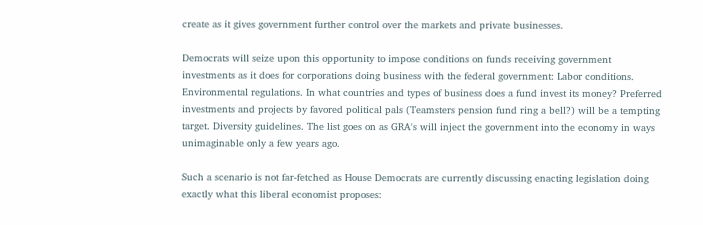create as it gives government further control over the markets and private businesses.

Democrats will seize upon this opportunity to impose conditions on funds receiving government investments as it does for corporations doing business with the federal government: Labor conditions. Environmental regulations. In what countries and types of business does a fund invest its money? Preferred investments and projects by favored political pals (Teamsters pension fund ring a bell?) will be a tempting target. Diversity guidelines. The list goes on as GRA's will inject the government into the economy in ways unimaginable only a few years ago.

Such a scenario is not far-fetched as House Democrats are currently discussing enacting legislation doing exactly what this liberal economist proposes: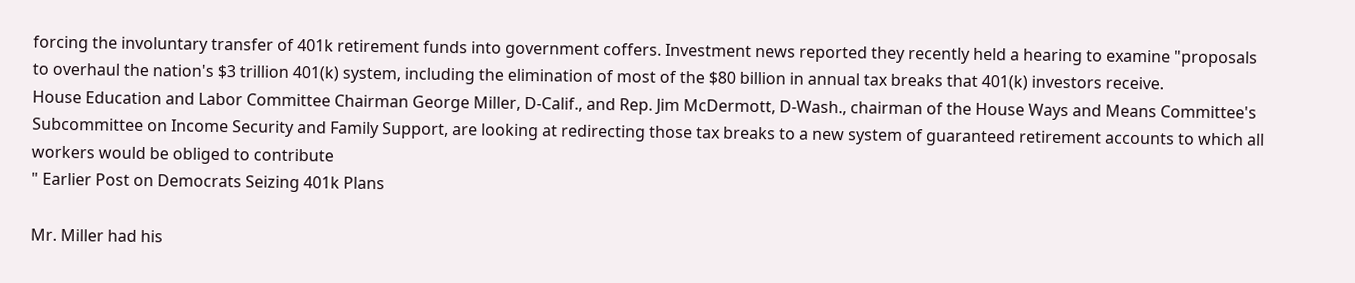forcing the involuntary transfer of 401k retirement funds into government coffers. Investment news reported they recently held a hearing to examine "proposals to overhaul the nation's $3 trillion 401(k) system, including the elimination of most of the $80 billion in annual tax breaks that 401(k) investors receive.
House Education and Labor Committee Chairman George Miller, D-Calif., and Rep. Jim McDermott, D-Wash., chairman of the House Ways and Means Committee's Subcommittee on Income Security and Family Support, are looking at redirecting those tax breaks to a new system of guaranteed retirement accounts to which all workers would be obliged to contribute
" Earlier Post on Democrats Seizing 401k Plans

Mr. Miller had his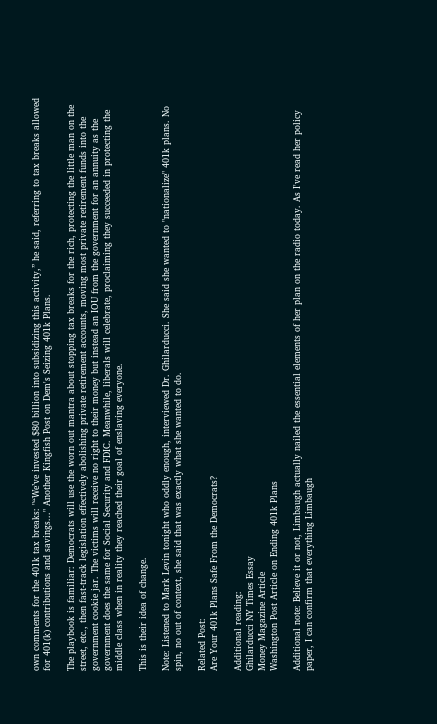own comments for the 401k tax breaks: "“We’ve invested $80 billion into subsidizing this activity,” he said, referring to tax breaks allowed for 401(k) contributions and savings..." Another Kingfish Post on Dem's Seizing 401k Plans.

The playbook is familiar: Democrats will use the worn out mantra about stopping tax breaks for the rich, protecting the little man on the street, etc., then fast-track legislation effectively abolishing private retirement accounts, moving most private retirement funds into the government cookie jar. The victims will receive no right to their money but instead an IOU from the government for an annuity as the government does the same for Social Security and FDIC. Meanwhile, liberals will celebrate, proclaiming they succeeded in protecting the middle class when in reality they reached their goal of enslaving everyone.

This is their idea of change.

Note: Listened to Mark Levin tonight who oddly enough, interviewed Dr. Ghilarducci. She said she wanted to "nationalize" 401k plans. No spin, no out of context, she said that was exactly what she wanted to do.

Related Post:
Are Your 401k Plans Safe From the Democrats?

Additional reading:
Ghilarducci NY Times Essay
Money Magazine Article
Washington Post Article on Ending 401k Plans

Additional note: Believe it or not, Limbaugh actually nailed the essential elements of her plan on the radio today. As I've read her policy paper, I can confirm that everything Limbaugh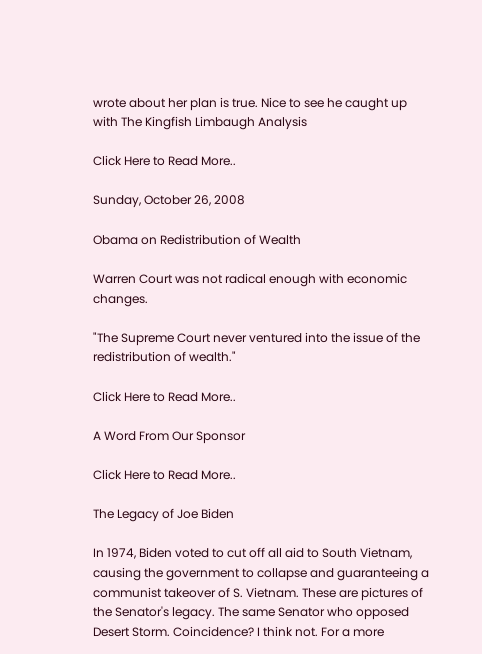wrote about her plan is true. Nice to see he caught up with The Kingfish Limbaugh Analysis

Click Here to Read More..

Sunday, October 26, 2008

Obama on Redistribution of Wealth

Warren Court was not radical enough with economic changes.

"The Supreme Court never ventured into the issue of the redistribution of wealth."

Click Here to Read More..

A Word From Our Sponsor

Click Here to Read More..

The Legacy of Joe Biden

In 1974, Biden voted to cut off all aid to South Vietnam, causing the government to collapse and guaranteeing a communist takeover of S. Vietnam. These are pictures of the Senator's legacy. The same Senator who opposed Desert Storm. Coincidence? I think not. For a more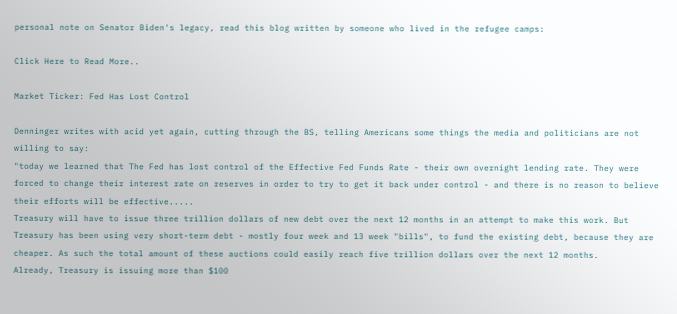personal note on Senator Biden's legacy, read this blog written by someone who lived in the refugee camps:

Click Here to Read More..

Market Ticker: Fed Has Lost Control

Denninger writes with acid yet again, cutting through the BS, telling Americans some things the media and politicians are not willing to say:
"today we learned that The Fed has lost control of the Effective Fed Funds Rate - their own overnight lending rate. They were forced to change their interest rate on reserves in order to try to get it back under control - and there is no reason to believe their efforts will be effective.....
Treasury will have to issue three trillion dollars of new debt over the next 12 months in an attempt to make this work. But Treasury has been using very short-term debt - mostly four week and 13 week "bills", to fund the existing debt, because they are cheaper. As such the total amount of these auctions could easily reach five trillion dollars over the next 12 months.
Already, Treasury is issuing more than $100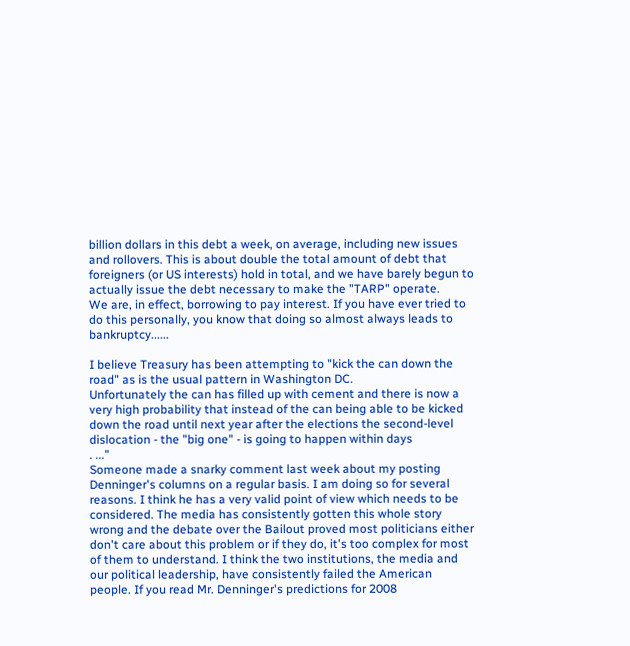billion dollars in this debt a week, on average, including new issues and rollovers. This is about double the total amount of debt that foreigners (or US interests) hold in total, and we have barely begun to actually issue the debt necessary to make the "TARP" operate.
We are, in effect, borrowing to pay interest. If you have ever tried to do this personally, you know that doing so almost always leads to bankruptcy......

I believe Treasury has been attempting to "kick the can down the road" as is the usual pattern in Washington DC.
Unfortunately the can has filled up with cement and there is now a very high probability that instead of the can being able to be kicked down the road until next year after the elections the second-level dislocation - the "big one" - is going to happen within days
. ..."
Someone made a snarky comment last week about my posting Denninger's columns on a regular basis. I am doing so for several reasons. I think he has a very valid point of view which needs to be considered. The media has consistently gotten this whole story wrong and the debate over the Bailout proved most politicians either don't care about this problem or if they do, it's too complex for most of them to understand. I think the two institutions, the media and our political leadership, have consistently failed the American people. If you read Mr. Denninger's predictions for 2008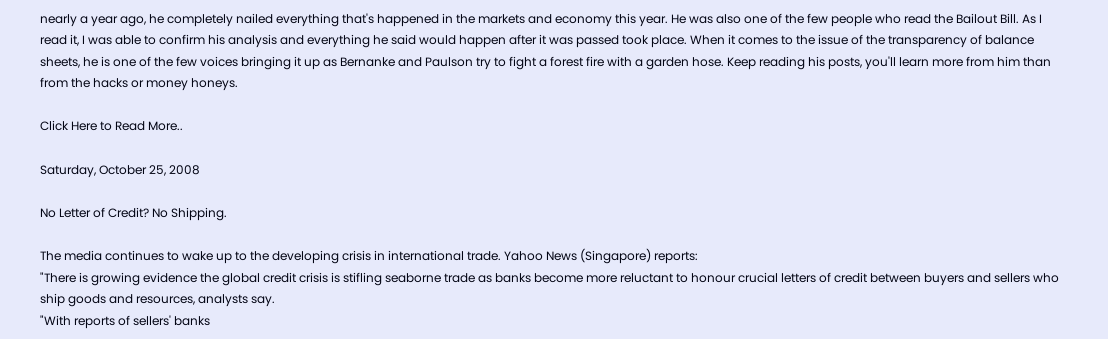nearly a year ago, he completely nailed everything that's happened in the markets and economy this year. He was also one of the few people who read the Bailout Bill. As I read it, I was able to confirm his analysis and everything he said would happen after it was passed took place. When it comes to the issue of the transparency of balance sheets, he is one of the few voices bringing it up as Bernanke and Paulson try to fight a forest fire with a garden hose. Keep reading his posts, you'll learn more from him than from the hacks or money honeys.

Click Here to Read More..

Saturday, October 25, 2008

No Letter of Credit? No Shipping.

The media continues to wake up to the developing crisis in international trade. Yahoo News (Singapore) reports:
"There is growing evidence the global credit crisis is stifling seaborne trade as banks become more reluctant to honour crucial letters of credit between buyers and sellers who ship goods and resources, analysts say.
"With reports of sellers' banks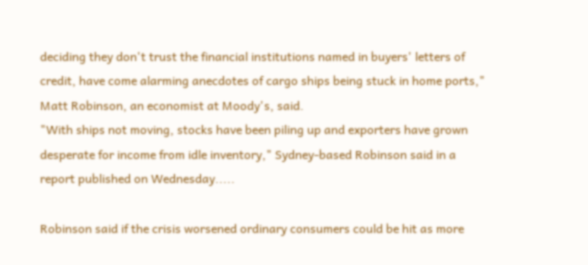deciding they don't trust the financial institutions named in buyers' letters of credit, have come alarming anecdotes of cargo ships being stuck in home ports," Matt Robinson, an economist at Moody's, said.
"With ships not moving, stocks have been piling up and exporters have grown desperate for income from idle inventory," Sydney-based Robinson said in a report published on Wednesday.....

Robinson said if the crisis worsened ordinary consumers could be hit as more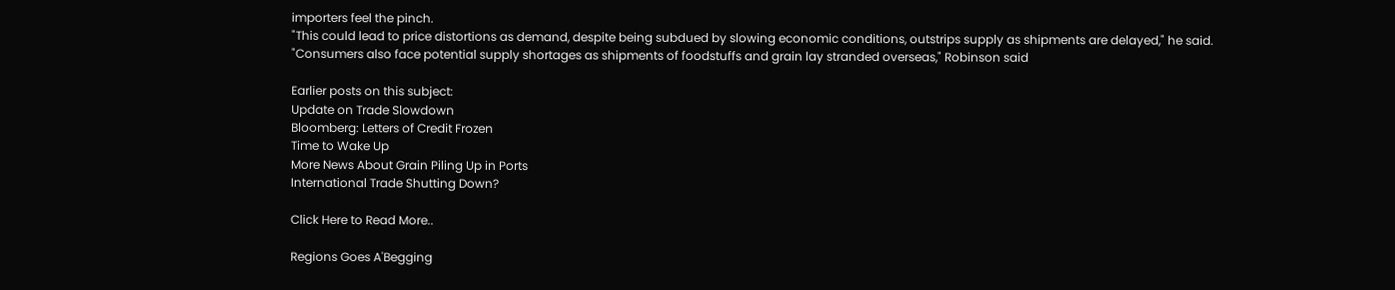importers feel the pinch.
"This could lead to price distortions as demand, despite being subdued by slowing economic conditions, outstrips supply as shipments are delayed," he said.
"Consumers also face potential supply shortages as shipments of foodstuffs and grain lay stranded overseas," Robinson said

Earlier posts on this subject:
Update on Trade Slowdown
Bloomberg: Letters of Credit Frozen
Time to Wake Up
More News About Grain Piling Up in Ports
International Trade Shutting Down?

Click Here to Read More..

Regions Goes A'Begging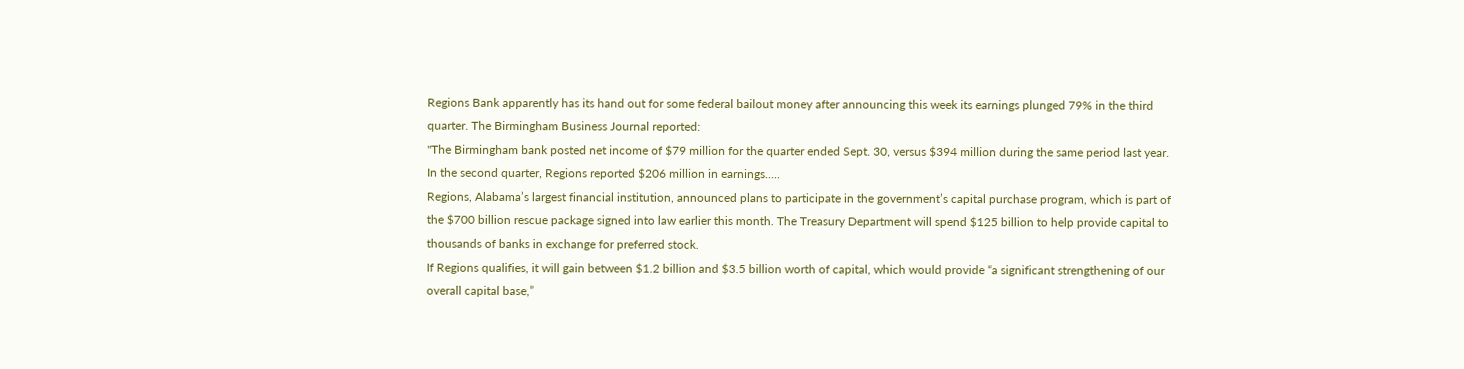Regions Bank apparently has its hand out for some federal bailout money after announcing this week its earnings plunged 79% in the third quarter. The Birmingham Business Journal reported:
"The Birmingham bank posted net income of $79 million for the quarter ended Sept. 30, versus $394 million during the same period last year. In the second quarter, Regions reported $206 million in earnings.....
Regions, Alabama’s largest financial institution, announced plans to participate in the government’s capital purchase program, which is part of the $700 billion rescue package signed into law earlier this month. The Treasury Department will spend $125 billion to help provide capital to thousands of banks in exchange for preferred stock.
If Regions qualifies, it will gain between $1.2 billion and $3.5 billion worth of capital, which would provide “a significant strengthening of our overall capital base,”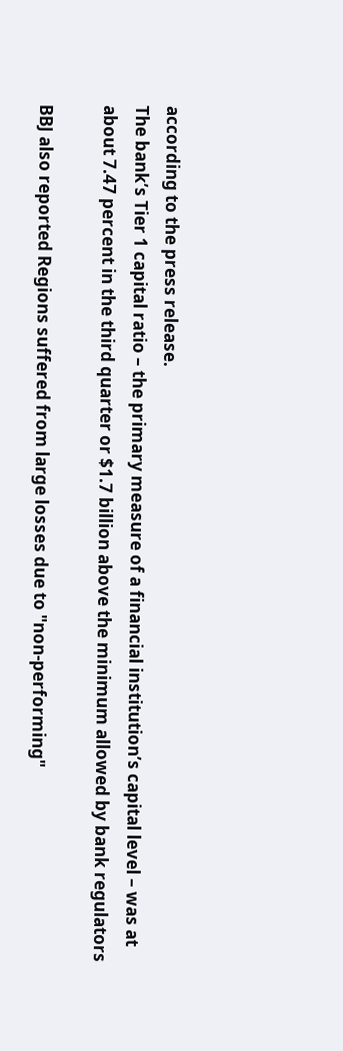according to the press release.
The bank’s Tier 1 capital ratio – the primary measure of a financial institution’s capital level – was at about 7.47 percent in the third quarter or $1.7 billion above the minimum allowed by bank regulators

BBJ also reported Regions suffered from large losses due to "non-performing"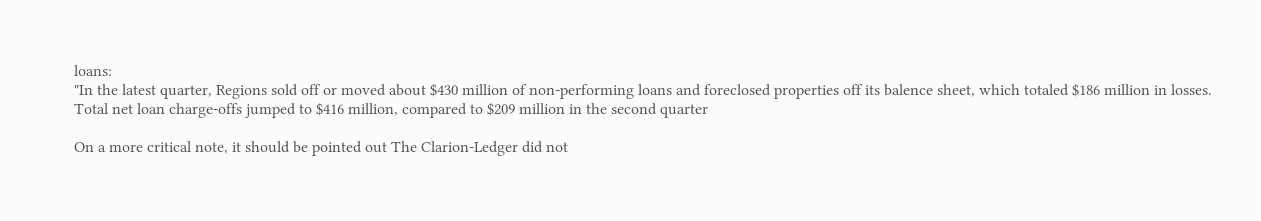loans:
"In the latest quarter, Regions sold off or moved about $430 million of non-performing loans and foreclosed properties off its balence sheet, which totaled $186 million in losses.
Total net loan charge-offs jumped to $416 million, compared to $209 million in the second quarter

On a more critical note, it should be pointed out The Clarion-Ledger did not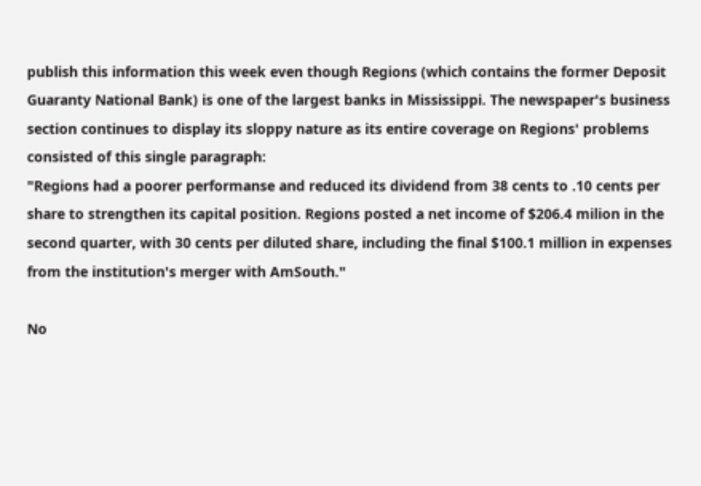publish this information this week even though Regions (which contains the former Deposit Guaranty National Bank) is one of the largest banks in Mississippi. The newspaper's business section continues to display its sloppy nature as its entire coverage on Regions' problems consisted of this single paragraph:
"Regions had a poorer performanse and reduced its dividend from 38 cents to .10 cents per share to strengthen its capital position. Regions posted a net income of $206.4 milion in the second quarter, with 30 cents per diluted share, including the final $100.1 million in expenses from the institution's merger with AmSouth."

No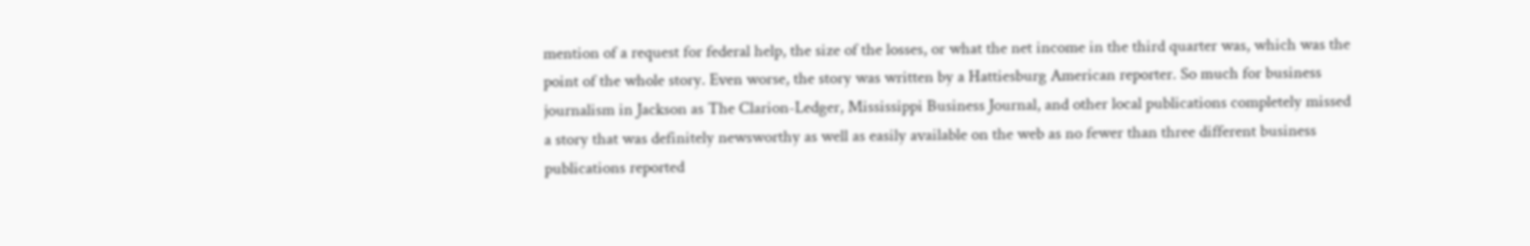mention of a request for federal help, the size of the losses, or what the net income in the third quarter was, which was the point of the whole story. Even worse, the story was written by a Hattiesburg American reporter. So much for business journalism in Jackson as The Clarion-Ledger, Mississippi Business Journal, and other local publications completely missed a story that was definitely newsworthy as well as easily available on the web as no fewer than three different business publications reported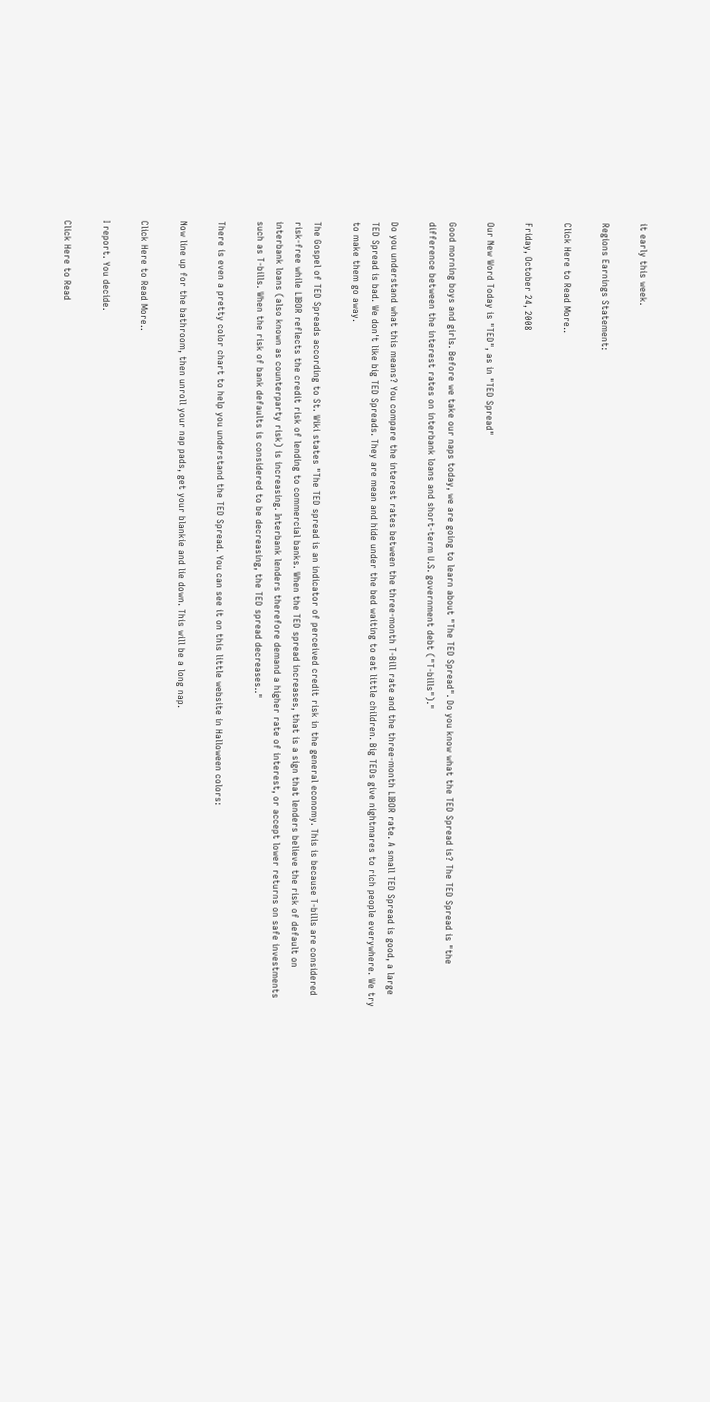it early this week.

Regions Earnings Statement:

Click Here to Read More..

Friday, October 24, 2008

Our New Word Today is "TED", as in "TED Spread"

Good morning boys and girls. Before we take our naps today, we are going to learn about "The TED Spread". Do you know what the TED Spread is? The TED Spread is "the difference between the interest rates on interbank loans and short-term U.S. government debt ("T-bills")."

Do you understand what this means? You compare the interest rates between the three-month T-Bill rate and the three-month LIBOR rate. A small TED Spread is good, a large TED Spread is bad. We don't like big TED Spreads. They are mean and hide under the bed waiting to eat little children. Big TEDs give nightmares to rich people everywhere. We try to make them go away.

The Gospel of TED Spreads according to St. Wiki states "The TED spread is an indicator of perceived credit risk in the general economy. This is because T-bills are considered risk-free while LIBOR reflects the credit risk of lending to commercial banks. When the TED spread increases, that is a sign that lenders believe the risk of default on interbank loans (also known as counterparty risk) is increasing. Interbank lenders therefore demand a higher rate of interest, or accept lower returns on safe investments such as T-bills. When the risk of bank defaults is considered to be decreasing, the TED spread decreases.."

There is even a pretty color chart to help you understand the TED Spread. You can see it on this little website in Halloween colors:

Now line up for the bathroom, then unroll your nap pads, get your blankie and lie down. This will be a long nap.

Click Here to Read More..

I report. You decide.

Click Here to Read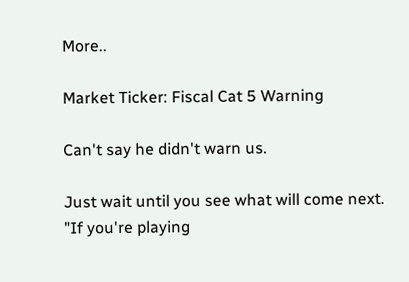More..

Market Ticker: Fiscal Cat 5 Warning

Can't say he didn't warn us.

Just wait until you see what will come next.
"If you're playing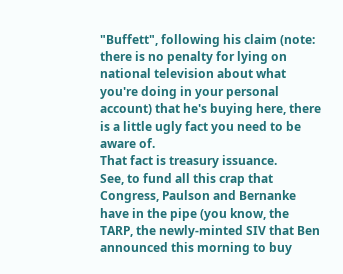"Buffett", following his claim (note: there is no penalty for lying on national television about what you're doing in your personal account) that he's buying here, there is a little ugly fact you need to be aware of.
That fact is treasury issuance.
See, to fund all this crap that Congress, Paulson and Bernanke have in the pipe (you know, the TARP, the newly-minted SIV that Ben announced this morning to buy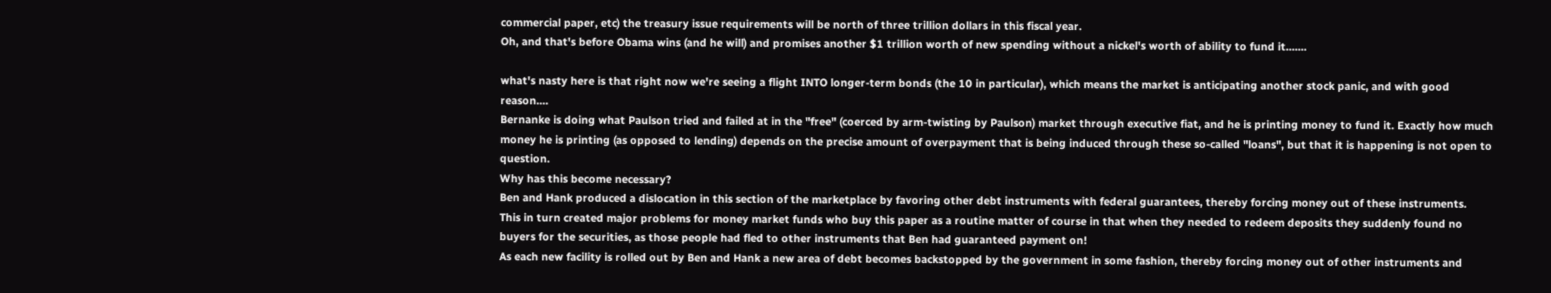commercial paper, etc) the treasury issue requirements will be north of three trillion dollars in this fiscal year.
Oh, and that's before Obama wins (and he will) and promises another $1 trillion worth of new spending without a nickel's worth of ability to fund it.......

what's nasty here is that right now we're seeing a flight INTO longer-term bonds (the 10 in particular), which means the market is anticipating another stock panic, and with good reason....
Bernanke is doing what Paulson tried and failed at in the "free" (coerced by arm-twisting by Paulson) market through executive fiat, and he is printing money to fund it. Exactly how much money he is printing (as opposed to lending) depends on the precise amount of overpayment that is being induced through these so-called "loans", but that it is happening is not open to question.
Why has this become necessary?
Ben and Hank produced a dislocation in this section of the marketplace by favoring other debt instruments with federal guarantees, thereby forcing money out of these instruments.
This in turn created major problems for money market funds who buy this paper as a routine matter of course in that when they needed to redeem deposits they suddenly found no buyers for the securities, as those people had fled to other instruments that Ben had guaranteed payment on!
As each new facility is rolled out by Ben and Hank a new area of debt becomes backstopped by the government in some fashion, thereby forcing money out of other instruments and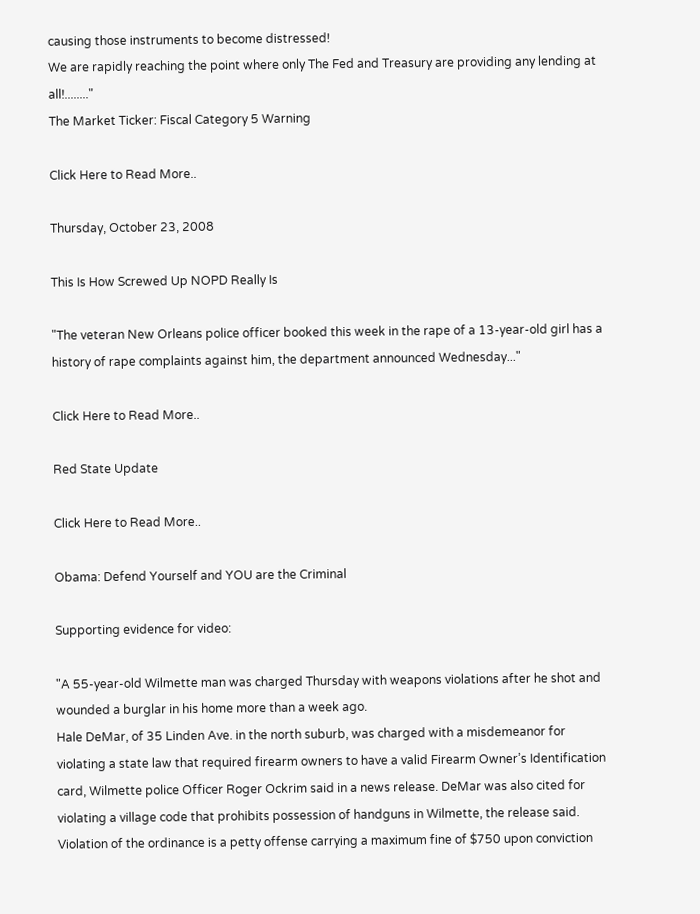causing those instruments to become distressed!
We are rapidly reaching the point where only The Fed and Treasury are providing any lending at all!........"
The Market Ticker: Fiscal Category 5 Warning

Click Here to Read More..

Thursday, October 23, 2008

This Is How Screwed Up NOPD Really Is

"The veteran New Orleans police officer booked this week in the rape of a 13-year-old girl has a history of rape complaints against him, the department announced Wednesday..."

Click Here to Read More..

Red State Update

Click Here to Read More..

Obama: Defend Yourself and YOU are the Criminal

Supporting evidence for video:

"A 55-year-old Wilmette man was charged Thursday with weapons violations after he shot and wounded a burglar in his home more than a week ago.
Hale DeMar, of 35 Linden Ave. in the north suburb, was charged with a misdemeanor for violating a state law that required firearm owners to have a valid Firearm Owner’s Identification card, Wilmette police Officer Roger Ockrim said in a news release. DeMar was also cited for violating a village code that prohibits possession of handguns in Wilmette, the release said. Violation of the ordinance is a petty offense carrying a maximum fine of $750 upon conviction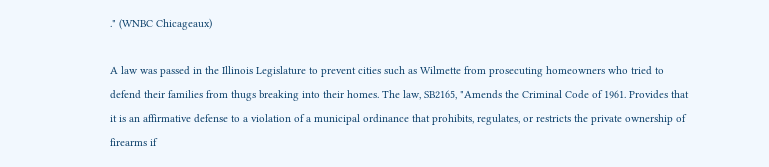." (WNBC Chicageaux)

A law was passed in the Illinois Legislature to prevent cities such as Wilmette from prosecuting homeowners who tried to defend their families from thugs breaking into their homes. The law, SB2165, "Amends the Criminal Code of 1961. Provides that it is an affirmative defense to a violation of a municipal ordinance that prohibits, regulates, or restricts the private ownership of firearms if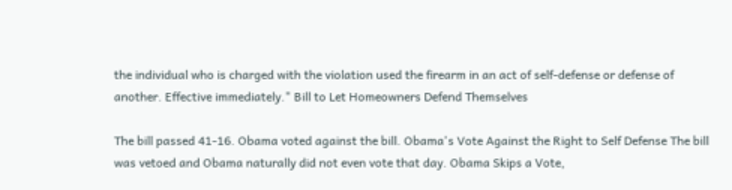the individual who is charged with the violation used the firearm in an act of self-defense or defense of another. Effective immediately." Bill to Let Homeowners Defend Themselves

The bill passed 41-16. Obama voted against the bill. Obama's Vote Against the Right to Self Defense The bill was vetoed and Obama naturally did not even vote that day. Obama Skips a Vote,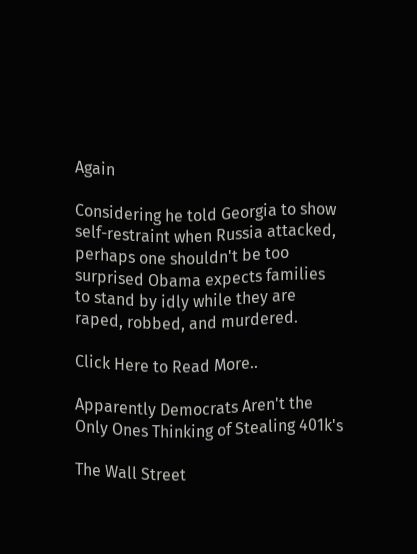Again

Considering he told Georgia to show self-restraint when Russia attacked, perhaps one shouldn't be too surprised Obama expects families to stand by idly while they are raped, robbed, and murdered.

Click Here to Read More..

Apparently Democrats Aren't the Only Ones Thinking of Stealing 401k's

The Wall Street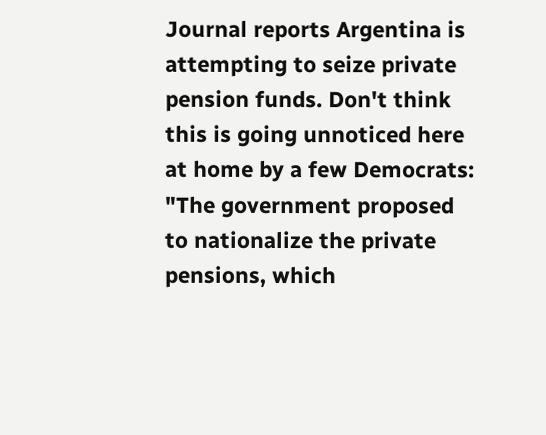Journal reports Argentina is attempting to seize private pension funds. Don't think this is going unnoticed here at home by a few Democrats:
"The government proposed to nationalize the private pensions, which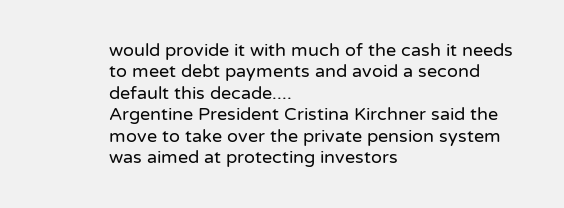would provide it with much of the cash it needs to meet debt payments and avoid a second default this decade....
Argentine President Cristina Kirchner said the move to take over the private pension system was aimed at protecting investors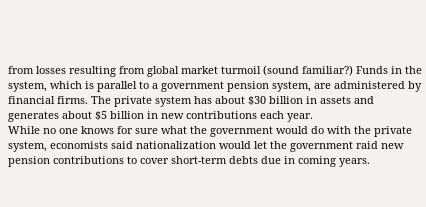from losses resulting from global market turmoil (sound familiar?) Funds in the system, which is parallel to a government pension system, are administered by financial firms. The private system has about $30 billion in assets and generates about $5 billion in new contributions each year.
While no one knows for sure what the government would do with the private system, economists said nationalization would let the government raid new pension contributions to cover short-term debts due in coming years.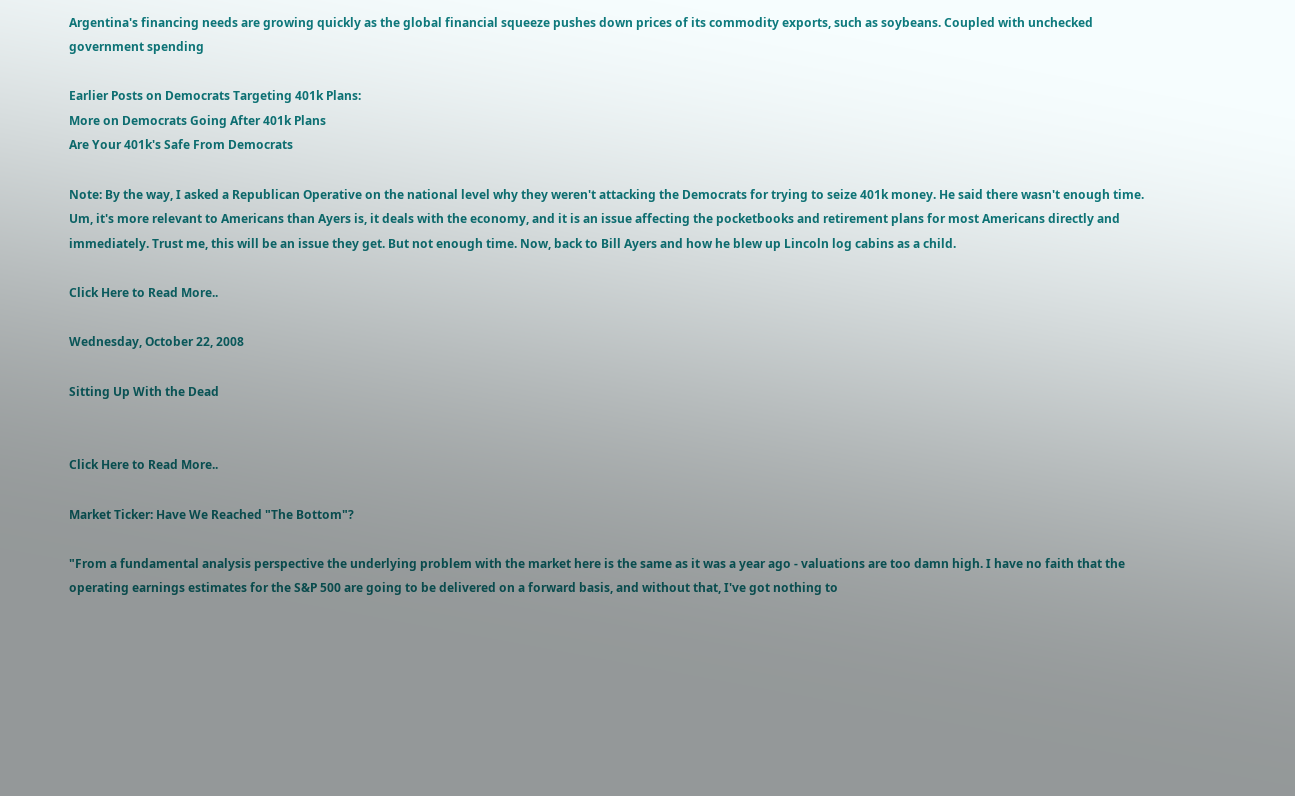Argentina's financing needs are growing quickly as the global financial squeeze pushes down prices of its commodity exports, such as soybeans. Coupled with unchecked government spending

Earlier Posts on Democrats Targeting 401k Plans:
More on Democrats Going After 401k Plans
Are Your 401k's Safe From Democrats

Note: By the way, I asked a Republican Operative on the national level why they weren't attacking the Democrats for trying to seize 401k money. He said there wasn't enough time. Um, it's more relevant to Americans than Ayers is, it deals with the economy, and it is an issue affecting the pocketbooks and retirement plans for most Americans directly and immediately. Trust me, this will be an issue they get. But not enough time. Now, back to Bill Ayers and how he blew up Lincoln log cabins as a child.

Click Here to Read More..

Wednesday, October 22, 2008

Sitting Up With the Dead


Click Here to Read More..

Market Ticker: Have We Reached "The Bottom"?

"From a fundamental analysis perspective the underlying problem with the market here is the same as it was a year ago - valuations are too damn high. I have no faith that the operating earnings estimates for the S&P 500 are going to be delivered on a forward basis, and without that, I've got nothing to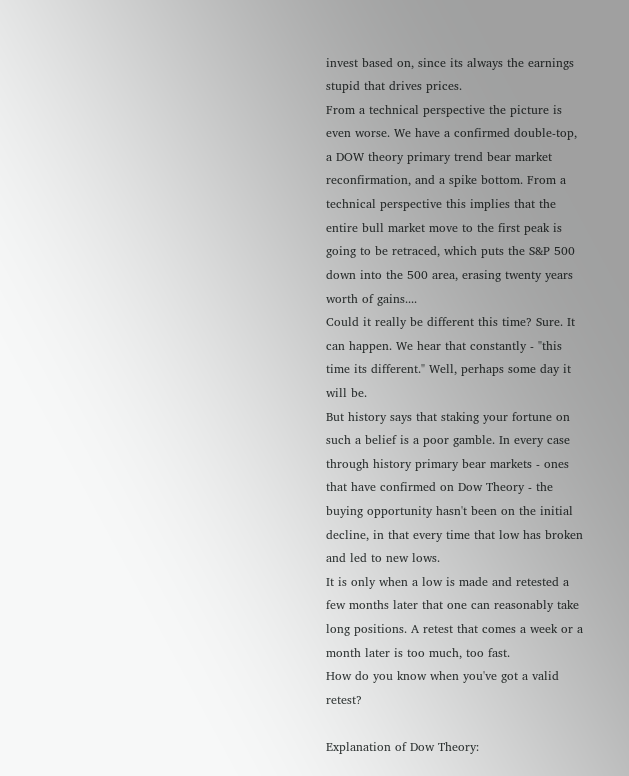invest based on, since its always the earnings stupid that drives prices.
From a technical perspective the picture is even worse. We have a confirmed double-top, a DOW theory primary trend bear market reconfirmation, and a spike bottom. From a technical perspective this implies that the entire bull market move to the first peak is going to be retraced, which puts the S&P 500 down into the 500 area, erasing twenty years worth of gains....
Could it really be different this time? Sure. It can happen. We hear that constantly - "this time its different." Well, perhaps some day it will be.
But history says that staking your fortune on such a belief is a poor gamble. In every case through history primary bear markets - ones that have confirmed on Dow Theory - the buying opportunity hasn't been on the initial decline, in that every time that low has broken and led to new lows.
It is only when a low is made and retested a few months later that one can reasonably take long positions. A retest that comes a week or a month later is too much, too fast.
How do you know when you've got a valid retest?

Explanation of Dow Theory: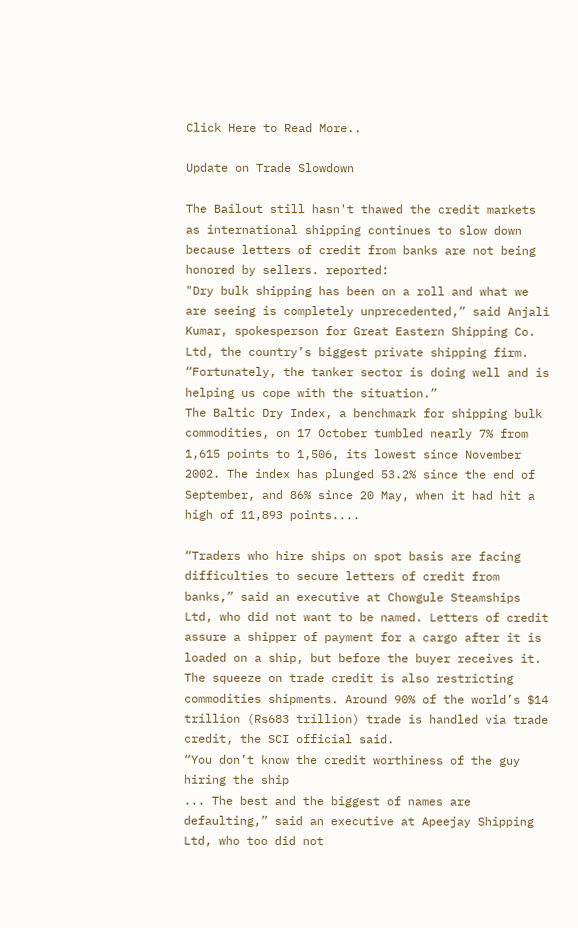Click Here to Read More..

Update on Trade Slowdown

The Bailout still hasn't thawed the credit markets as international shipping continues to slow down because letters of credit from banks are not being honored by sellers. reported:
"Dry bulk shipping has been on a roll and what we are seeing is completely unprecedented,” said Anjali Kumar, spokesperson for Great Eastern Shipping Co. Ltd, the country’s biggest private shipping firm. “Fortunately, the tanker sector is doing well and is helping us cope with the situation.”
The Baltic Dry Index, a benchmark for shipping bulk commodities, on 17 October tumbled nearly 7% from 1,615 points to 1,506, its lowest since November 2002. The index has plunged 53.2% since the end of September, and 86% since 20 May, when it had hit a high of 11,893 points....

“Traders who hire ships on spot basis are facing difficulties to secure letters of credit from banks,” said an executive at Chowgule Steamships Ltd, who did not want to be named. Letters of credit assure a shipper of payment for a cargo after it is loaded on a ship, but before the buyer receives it.
The squeeze on trade credit is also restricting commodities shipments. Around 90% of the world’s $14 trillion (Rs683 trillion) trade is handled via trade credit, the SCI official said.
“You don’t know the credit worthiness of the guy hiring the ship
... The best and the biggest of names are defaulting,” said an executive at Apeejay Shipping Ltd, who too did not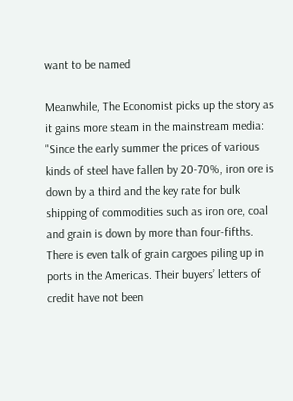want to be named

Meanwhile, The Economist picks up the story as it gains more steam in the mainstream media:
"Since the early summer the prices of various kinds of steel have fallen by 20-70%, iron ore is down by a third and the key rate for bulk shipping of commodities such as iron ore, coal and grain is down by more than four-fifths. There is even talk of grain cargoes piling up in ports in the Americas. Their buyers’ letters of credit have not been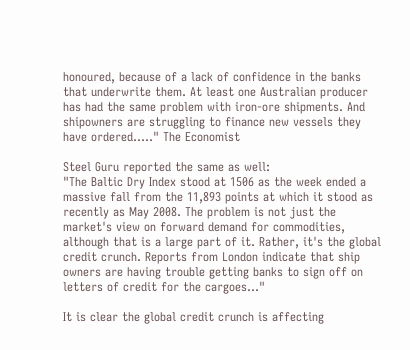honoured, because of a lack of confidence in the banks that underwrite them. At least one Australian producer has had the same problem with iron-ore shipments. And shipowners are struggling to finance new vessels they have ordered....." The Economist

Steel Guru reported the same as well:
"The Baltic Dry Index stood at 1506 as the week ended a massive fall from the 11,893 points at which it stood as recently as May 2008. The problem is not just the market's view on forward demand for commodities, although that is a large part of it. Rather, it's the global credit crunch. Reports from London indicate that ship owners are having trouble getting banks to sign off on letters of credit for the cargoes..."

It is clear the global credit crunch is affecting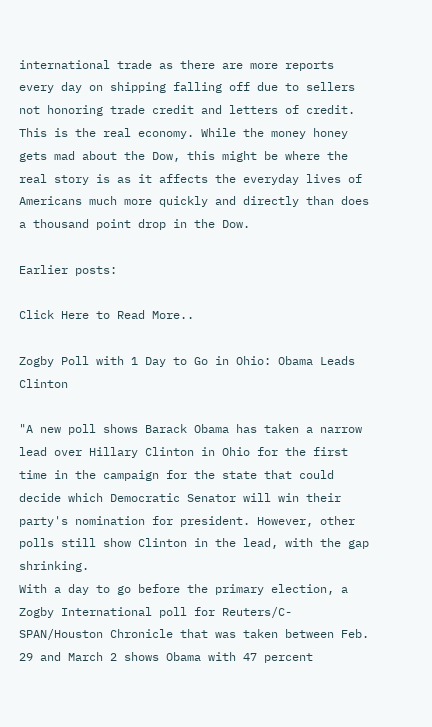international trade as there are more reports every day on shipping falling off due to sellers not honoring trade credit and letters of credit. This is the real economy. While the money honey gets mad about the Dow, this might be where the real story is as it affects the everyday lives of Americans much more quickly and directly than does a thousand point drop in the Dow.

Earlier posts:

Click Here to Read More..

Zogby Poll with 1 Day to Go in Ohio: Obama Leads Clinton

"A new poll shows Barack Obama has taken a narrow lead over Hillary Clinton in Ohio for the first time in the campaign for the state that could decide which Democratic Senator will win their party's nomination for president. However, other polls still show Clinton in the lead, with the gap shrinking.
With a day to go before the primary election, a Zogby International poll for Reuters/C-SPAN/Houston Chronicle that was taken between Feb. 29 and March 2 shows Obama with 47 percent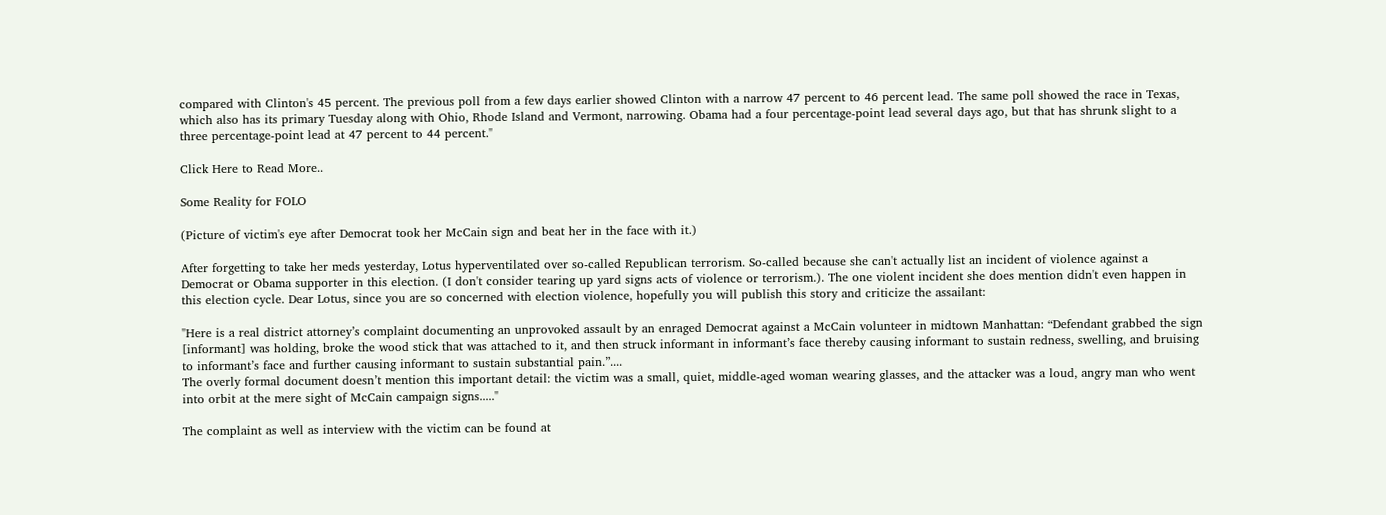compared with Clinton's 45 percent. The previous poll from a few days earlier showed Clinton with a narrow 47 percent to 46 percent lead. The same poll showed the race in Texas, which also has its primary Tuesday along with Ohio, Rhode Island and Vermont, narrowing. Obama had a four percentage-point lead several days ago, but that has shrunk slight to a three percentage-point lead at 47 percent to 44 percent."

Click Here to Read More..

Some Reality for FOLO

(Picture of victim's eye after Democrat took her McCain sign and beat her in the face with it.)

After forgetting to take her meds yesterday, Lotus hyperventilated over so-called Republican terrorism. So-called because she can't actually list an incident of violence against a Democrat or Obama supporter in this election. (I don't consider tearing up yard signs acts of violence or terrorism.). The one violent incident she does mention didn't even happen in this election cycle. Dear Lotus, since you are so concerned with election violence, hopefully you will publish this story and criticize the assailant:

"Here is a real district attorney’s complaint documenting an unprovoked assault by an enraged Democrat against a McCain volunteer in midtown Manhattan: “Defendant grabbed the sign [informant] was holding, broke the wood stick that was attached to it, and then struck informant in informant’s face thereby causing informant to sustain redness, swelling, and bruising to informant’s face and further causing informant to sustain substantial pain.”....
The overly formal document doesn’t mention this important detail: the victim was a small, quiet, middle-aged woman wearing glasses, and the attacker was a loud, angry man who went into orbit at the mere sight of McCain campaign signs....."

The complaint as well as interview with the victim can be found at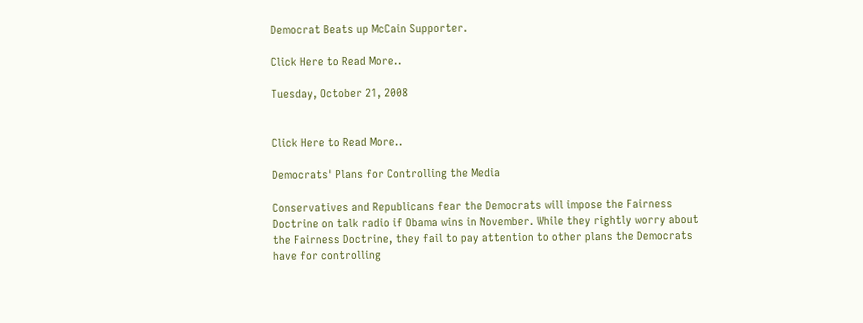Democrat Beats up McCain Supporter.

Click Here to Read More..

Tuesday, October 21, 2008


Click Here to Read More..

Democrats' Plans for Controlling the Media

Conservatives and Republicans fear the Democrats will impose the Fairness Doctrine on talk radio if Obama wins in November. While they rightly worry about the Fairness Doctrine, they fail to pay attention to other plans the Democrats have for controlling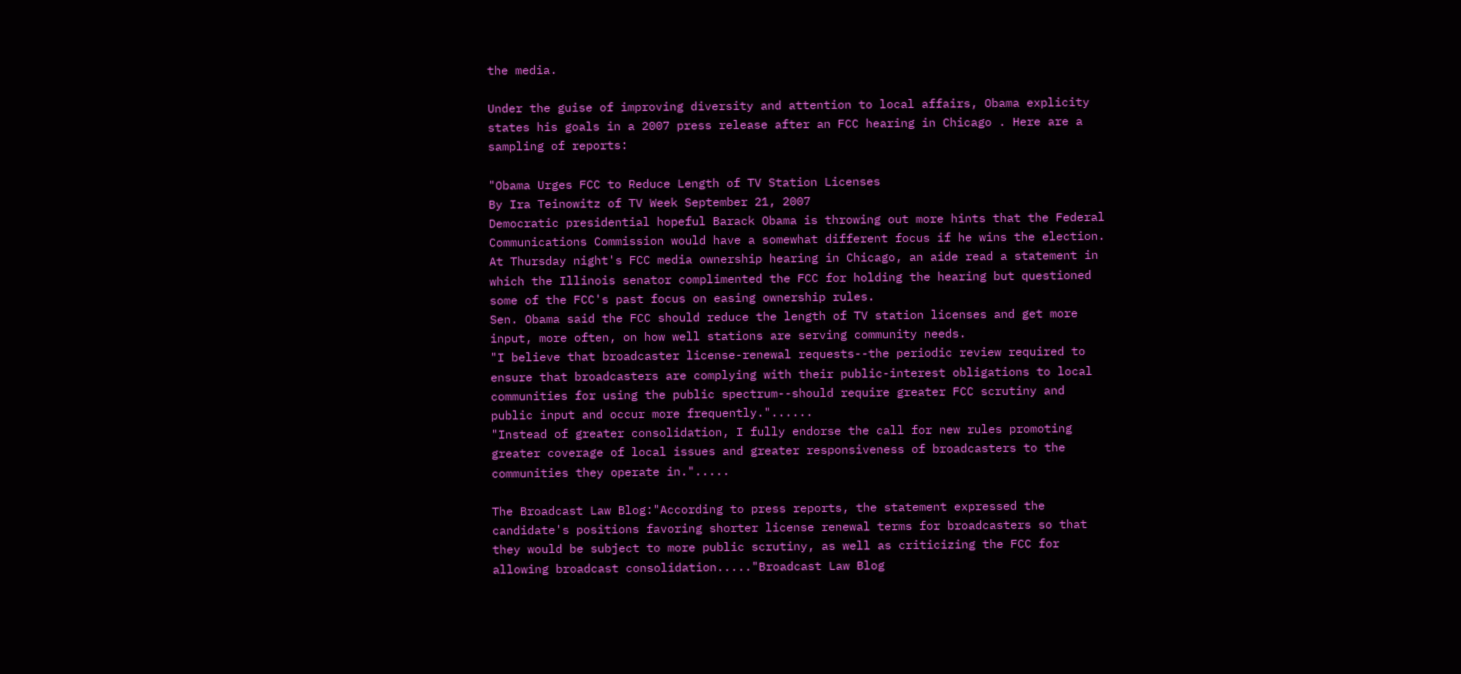the media.

Under the guise of improving diversity and attention to local affairs, Obama explicity states his goals in a 2007 press release after an FCC hearing in Chicago . Here are a sampling of reports:

"Obama Urges FCC to Reduce Length of TV Station Licenses
By Ira Teinowitz of TV Week September 21, 2007
Democratic presidential hopeful Barack Obama is throwing out more hints that the Federal Communications Commission would have a somewhat different focus if he wins the election.
At Thursday night's FCC media ownership hearing in Chicago, an aide read a statement in which the Illinois senator complimented the FCC for holding the hearing but questioned some of the FCC's past focus on easing ownership rules.
Sen. Obama said the FCC should reduce the length of TV station licenses and get more input, more often, on how well stations are serving community needs.
"I believe that broadcaster license-renewal requests--the periodic review required to ensure that broadcasters are complying with their public-interest obligations to local communities for using the public spectrum--should require greater FCC scrutiny and public input and occur more frequently."......
"Instead of greater consolidation, I fully endorse the call for new rules promoting greater coverage of local issues and greater responsiveness of broadcasters to the communities they operate in.".....

The Broadcast Law Blog:"According to press reports, the statement expressed the candidate's positions favoring shorter license renewal terms for broadcasters so that they would be subject to more public scrutiny, as well as criticizing the FCC for allowing broadcast consolidation....."Broadcast Law Blog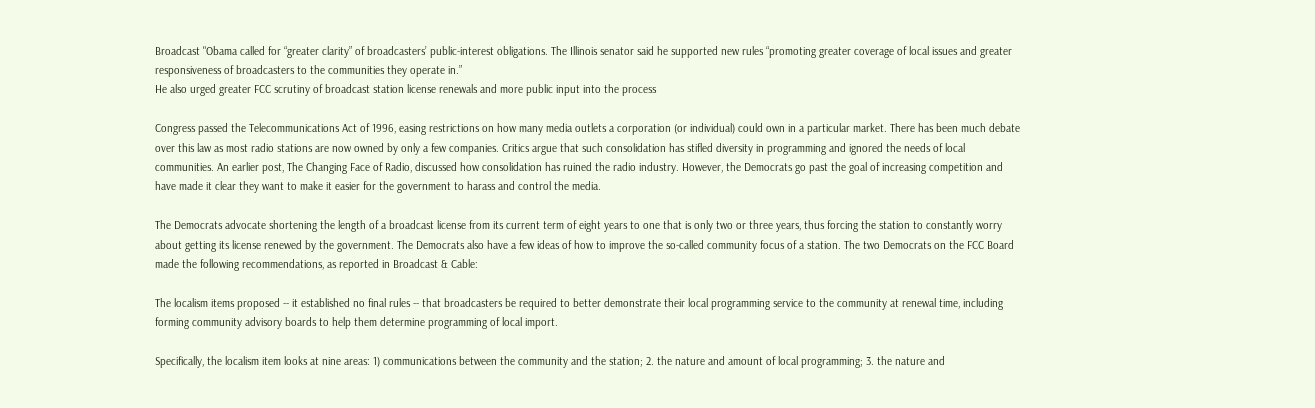Broadcast "Obama called for “greater clarity” of broadcasters’ public-interest obligations. The Illinois senator said he supported new rules “promoting greater coverage of local issues and greater responsiveness of broadcasters to the communities they operate in.”
He also urged greater FCC scrutiny of broadcast station license renewals and more public input into the process

Congress passed the Telecommunications Act of 1996, easing restrictions on how many media outlets a corporation (or individual) could own in a particular market. There has been much debate over this law as most radio stations are now owned by only a few companies. Critics argue that such consolidation has stifled diversity in programming and ignored the needs of local communities. An earlier post, The Changing Face of Radio, discussed how consolidation has ruined the radio industry. However, the Democrats go past the goal of increasing competition and have made it clear they want to make it easier for the government to harass and control the media.

The Democrats advocate shortening the length of a broadcast license from its current term of eight years to one that is only two or three years, thus forcing the station to constantly worry about getting its license renewed by the government. The Democrats also have a few ideas of how to improve the so-called community focus of a station. The two Democrats on the FCC Board made the following recommendations, as reported in Broadcast & Cable:

The localism items proposed -- it established no final rules -- that broadcasters be required to better demonstrate their local programming service to the community at renewal time, including forming community advisory boards to help them determine programming of local import.

Specifically, the localism item looks at nine areas: 1) communications between the community and the station; 2. the nature and amount of local programming; 3. the nature and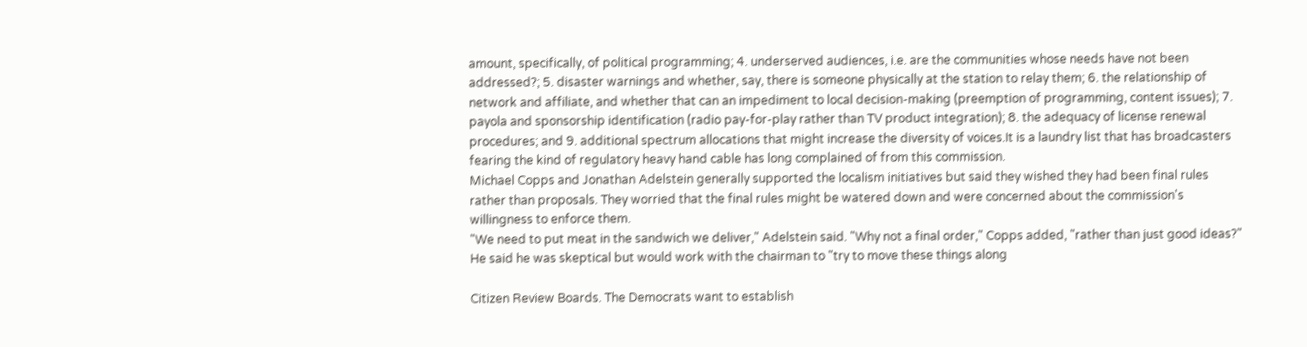amount, specifically, of political programming; 4. underserved audiences, i.e. are the communities whose needs have not been addressed?; 5. disaster warnings and whether, say, there is someone physically at the station to relay them; 6. the relationship of network and affiliate, and whether that can an impediment to local decision-making (preemption of programming, content issues); 7. payola and sponsorship identification (radio pay-for-play rather than TV product integration); 8. the adequacy of license renewal procedures; and 9. additional spectrum allocations that might increase the diversity of voices.It is a laundry list that has broadcasters fearing the kind of regulatory heavy hand cable has long complained of from this commission.
Michael Copps and Jonathan Adelstein generally supported the localism initiatives but said they wished they had been final rules rather than proposals. They worried that the final rules might be watered down and were concerned about the commission's willingness to enforce them.
"We need to put meat in the sandwich we deliver," Adelstein said. "Why not a final order," Copps added, "rather than just good ideas?" He said he was skeptical but would work with the chairman to "try to move these things along

Citizen Review Boards. The Democrats want to establish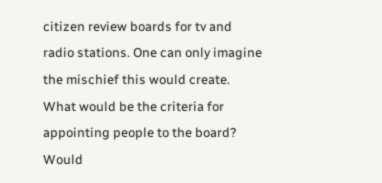citizen review boards for tv and radio stations. One can only imagine the mischief this would create. What would be the criteria for appointing people to the board? Would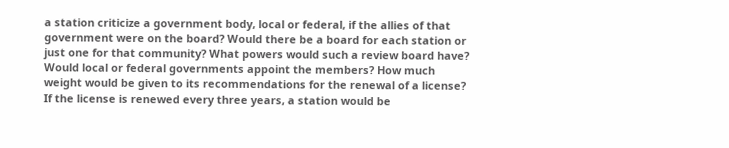a station criticize a government body, local or federal, if the allies of that government were on the board? Would there be a board for each station or just one for that community? What powers would such a review board have? Would local or federal governments appoint the members? How much weight would be given to its recommendations for the renewal of a license? If the license is renewed every three years, a station would be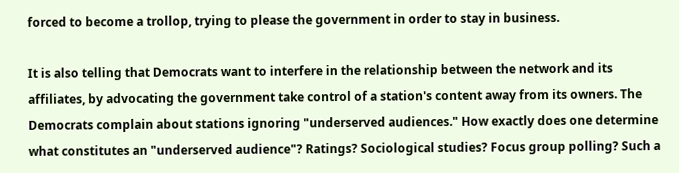forced to become a trollop, trying to please the government in order to stay in business.

It is also telling that Democrats want to interfere in the relationship between the network and its affiliates, by advocating the government take control of a station's content away from its owners. The Democrats complain about stations ignoring "underserved audiences." How exactly does one determine what constitutes an "underserved audience"? Ratings? Sociological studies? Focus group polling? Such a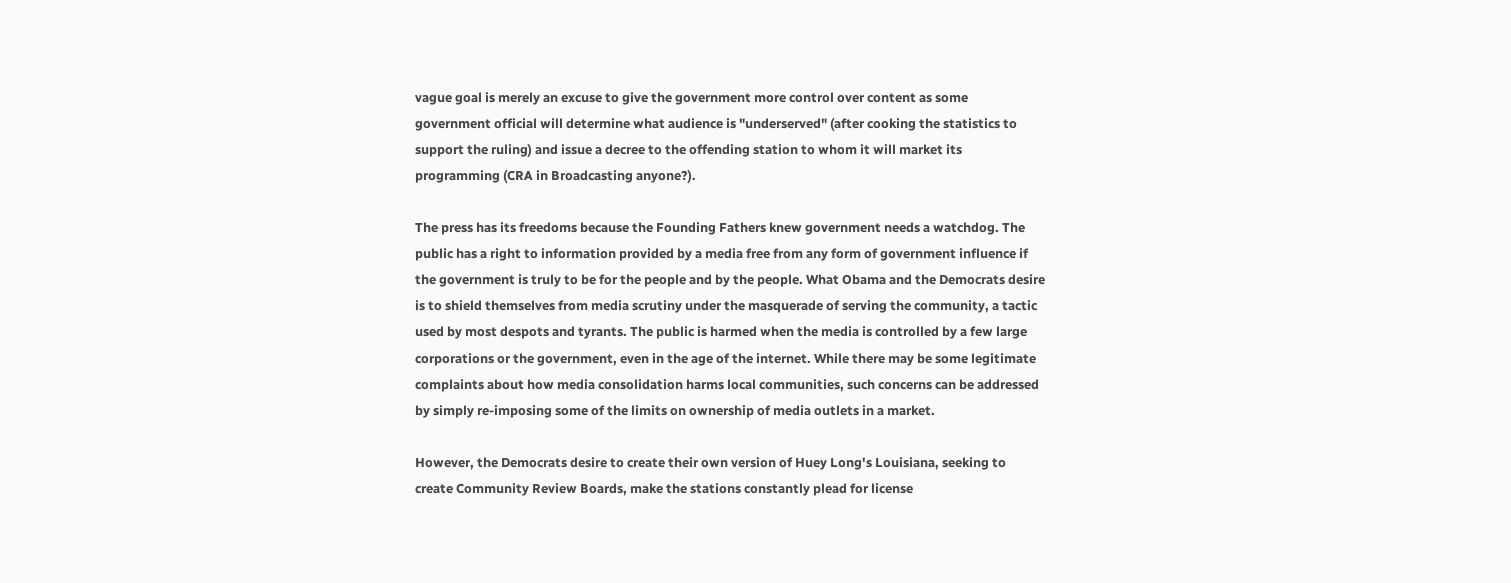vague goal is merely an excuse to give the government more control over content as some government official will determine what audience is "underserved" (after cooking the statistics to support the ruling) and issue a decree to the offending station to whom it will market its programming (CRA in Broadcasting anyone?).

The press has its freedoms because the Founding Fathers knew government needs a watchdog. The public has a right to information provided by a media free from any form of government influence if the government is truly to be for the people and by the people. What Obama and the Democrats desire is to shield themselves from media scrutiny under the masquerade of serving the community, a tactic used by most despots and tyrants. The public is harmed when the media is controlled by a few large corporations or the government, even in the age of the internet. While there may be some legitimate complaints about how media consolidation harms local communities, such concerns can be addressed by simply re-imposing some of the limits on ownership of media outlets in a market.

However, the Democrats desire to create their own version of Huey Long's Louisiana, seeking to create Community Review Boards, make the stations constantly plead for license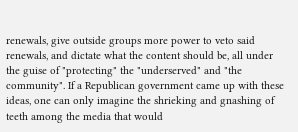renewals, give outside groups more power to veto said renewals, and dictate what the content should be, all under the guise of "protecting" the "underserved" and "the community". If a Republican government came up with these ideas, one can only imagine the shrieking and gnashing of teeth among the media that would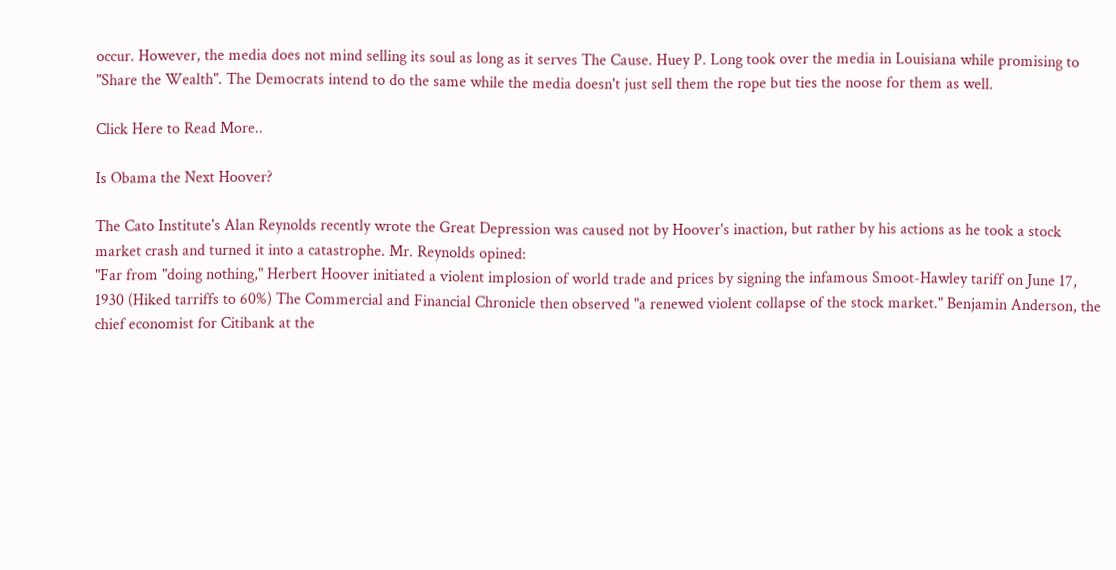occur. However, the media does not mind selling its soul as long as it serves The Cause. Huey P. Long took over the media in Louisiana while promising to "Share the Wealth". The Democrats intend to do the same while the media doesn't just sell them the rope but ties the noose for them as well.

Click Here to Read More..

Is Obama the Next Hoover?

The Cato Institute's Alan Reynolds recently wrote the Great Depression was caused not by Hoover's inaction, but rather by his actions as he took a stock market crash and turned it into a catastrophe. Mr. Reynolds opined:
"Far from "doing nothing," Herbert Hoover initiated a violent implosion of world trade and prices by signing the infamous Smoot-Hawley tariff on June 17, 1930 (Hiked tarriffs to 60%) The Commercial and Financial Chronicle then observed "a renewed violent collapse of the stock market." Benjamin Anderson, the chief economist for Citibank at the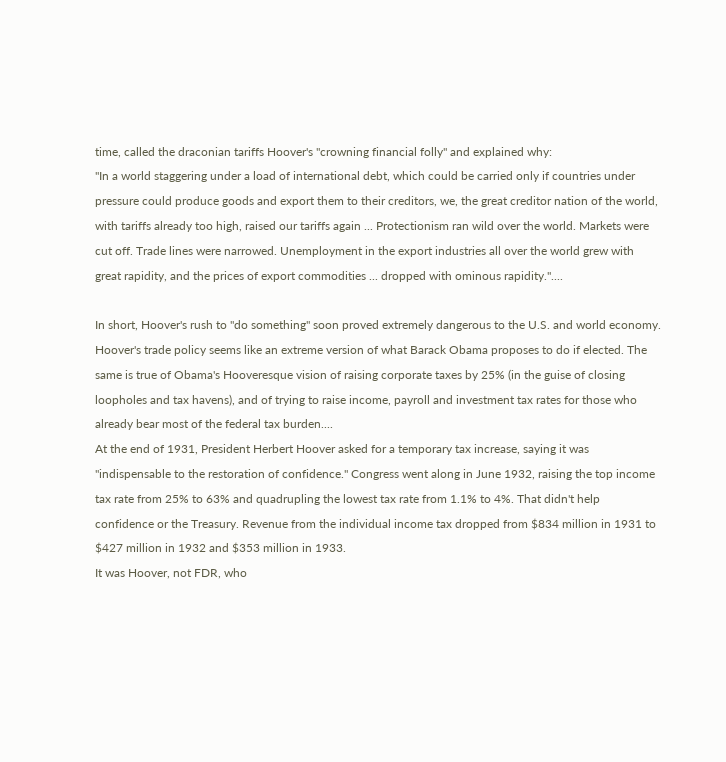time, called the draconian tariffs Hoover's "crowning financial folly" and explained why:
"In a world staggering under a load of international debt, which could be carried only if countries under pressure could produce goods and export them to their creditors, we, the great creditor nation of the world, with tariffs already too high, raised our tariffs again ... Protectionism ran wild over the world. Markets were cut off. Trade lines were narrowed. Unemployment in the export industries all over the world grew with great rapidity, and the prices of export commodities ... dropped with ominous rapidity."....

In short, Hoover's rush to "do something" soon proved extremely dangerous to the U.S. and world economy. Hoover's trade policy seems like an extreme version of what Barack Obama proposes to do if elected. The same is true of Obama's Hooveresque vision of raising corporate taxes by 25% (in the guise of closing loopholes and tax havens), and of trying to raise income, payroll and investment tax rates for those who already bear most of the federal tax burden....
At the end of 1931, President Herbert Hoover asked for a temporary tax increase, saying it was "indispensable to the restoration of confidence." Congress went along in June 1932, raising the top income tax rate from 25% to 63% and quadrupling the lowest tax rate from 1.1% to 4%. That didn't help confidence or the Treasury. Revenue from the individual income tax dropped from $834 million in 1931 to $427 million in 1932 and $353 million in 1933.
It was Hoover, not FDR, who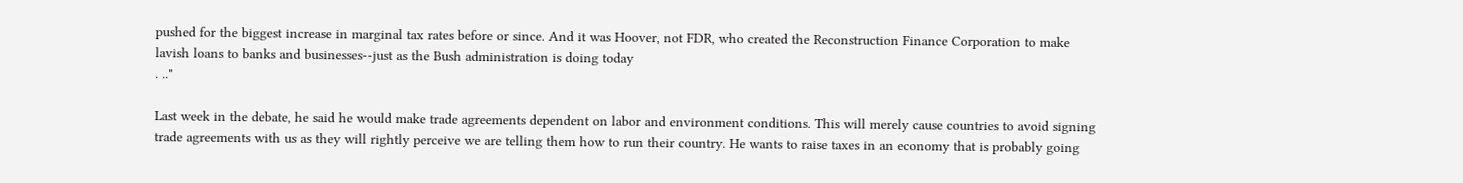pushed for the biggest increase in marginal tax rates before or since. And it was Hoover, not FDR, who created the Reconstruction Finance Corporation to make lavish loans to banks and businesses--just as the Bush administration is doing today
. .."

Last week in the debate, he said he would make trade agreements dependent on labor and environment conditions. This will merely cause countries to avoid signing trade agreements with us as they will rightly perceive we are telling them how to run their country. He wants to raise taxes in an economy that is probably going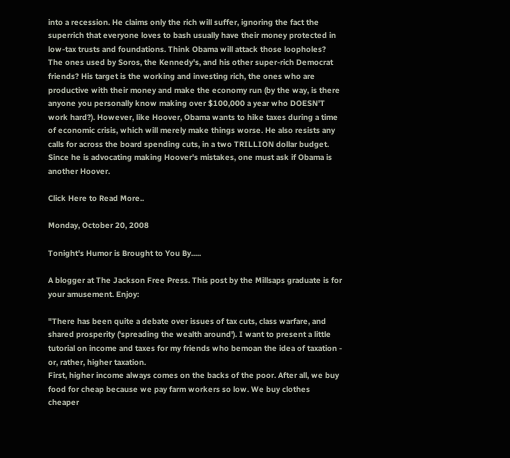into a recession. He claims only the rich will suffer, ignoring the fact the superrich that everyone loves to bash usually have their money protected in low-tax trusts and foundations. Think Obama will attack those loopholes? The ones used by Soros, the Kennedy's, and his other super-rich Democrat friends? His target is the working and investing rich, the ones who are productive with their money and make the economy run (by the way, is there anyone you personally know making over $100,000 a year who DOESN'T work hard?). However, like Hoover, Obama wants to hike taxes during a time of economic crisis, which will merely make things worse. He also resists any calls for across the board spending cuts, in a two TRILLION dollar budget. Since he is advocating making Hoover's mistakes, one must ask if Obama is another Hoover.

Click Here to Read More..

Monday, October 20, 2008

Tonight's Humor is Brought to You By.....

A blogger at The Jackson Free Press. This post by the Millsaps graduate is for your amusement. Enjoy:

"There has been quite a debate over issues of tax cuts, class warfare, and shared prosperity ('spreading the wealth around'). I want to present a little tutorial on income and taxes for my friends who bemoan the idea of taxation - or, rather, higher taxation.
First, higher income always comes on the backs of the poor. After all, we buy food for cheap because we pay farm workers so low. We buy clothes cheaper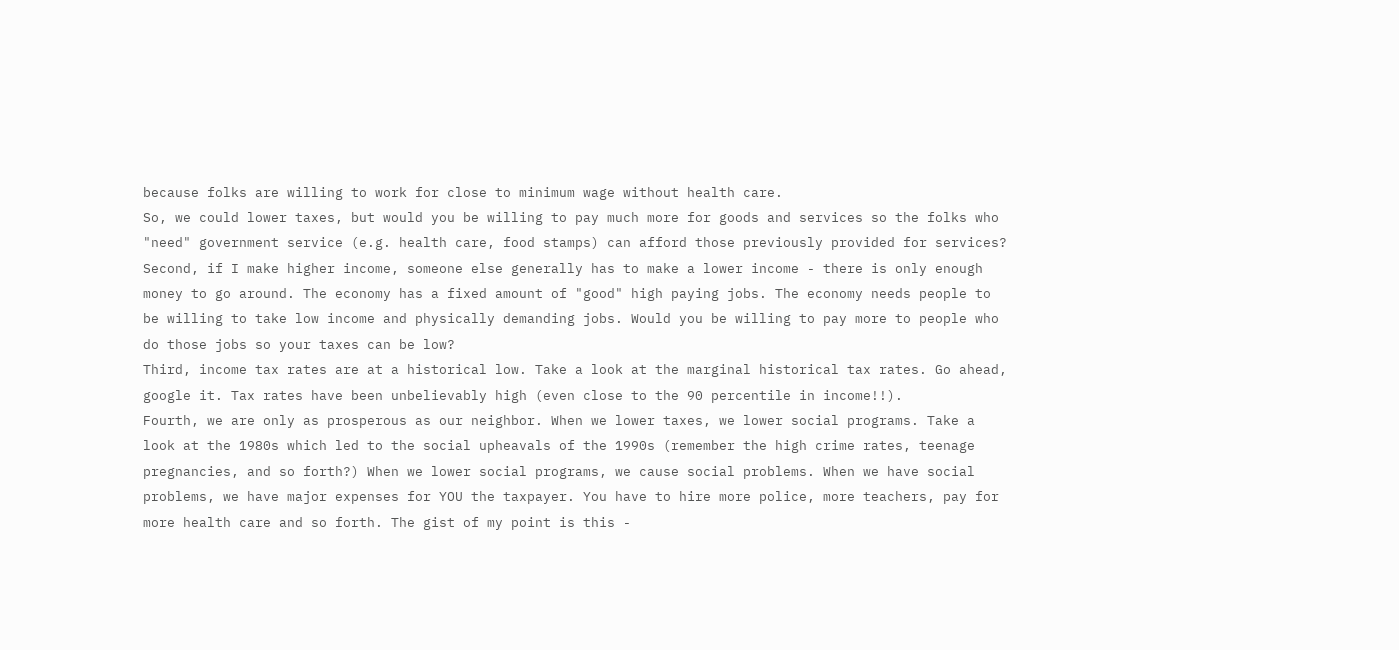because folks are willing to work for close to minimum wage without health care.
So, we could lower taxes, but would you be willing to pay much more for goods and services so the folks who "need" government service (e.g. health care, food stamps) can afford those previously provided for services?
Second, if I make higher income, someone else generally has to make a lower income - there is only enough money to go around. The economy has a fixed amount of "good" high paying jobs. The economy needs people to be willing to take low income and physically demanding jobs. Would you be willing to pay more to people who do those jobs so your taxes can be low?
Third, income tax rates are at a historical low. Take a look at the marginal historical tax rates. Go ahead, google it. Tax rates have been unbelievably high (even close to the 90 percentile in income!!).
Fourth, we are only as prosperous as our neighbor. When we lower taxes, we lower social programs. Take a look at the 1980s which led to the social upheavals of the 1990s (remember the high crime rates, teenage pregnancies, and so forth?) When we lower social programs, we cause social problems. When we have social problems, we have major expenses for YOU the taxpayer. You have to hire more police, more teachers, pay for more health care and so forth. The gist of my point is this -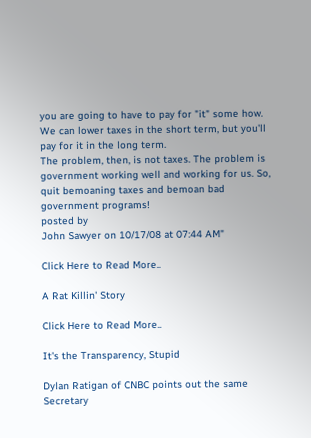you are going to have to pay for "it" some how. We can lower taxes in the short term, but you'll pay for it in the long term.
The problem, then, is not taxes. The problem is government working well and working for us. So, quit bemoaning taxes and bemoan bad government programs!
posted by
John Sawyer on 10/17/08 at 07:44 AM"

Click Here to Read More..

A Rat Killin' Story

Click Here to Read More..

It's the Transparency, Stupid

Dylan Ratigan of CNBC points out the same Secretary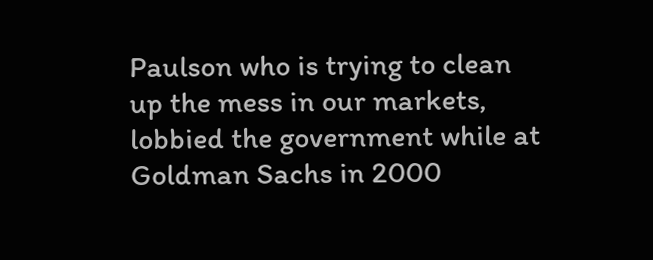Paulson who is trying to clean up the mess in our markets, lobbied the government while at Goldman Sachs in 2000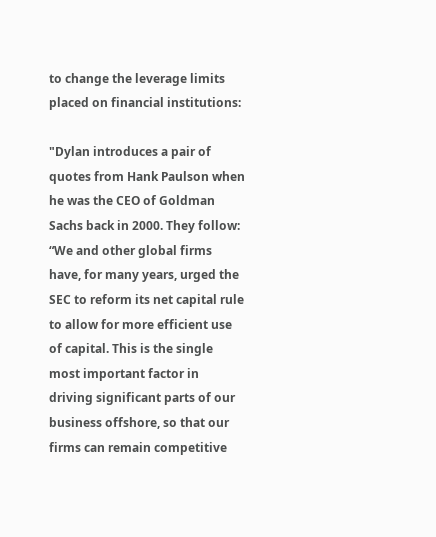to change the leverage limits placed on financial institutions:

"Dylan introduces a pair of quotes from Hank Paulson when he was the CEO of Goldman Sachs back in 2000. They follow:
“We and other global firms have, for many years, urged the SEC to reform its net capital rule to allow for more efficient use of capital. This is the single most important factor in driving significant parts of our business offshore, so that our firms can remain competitive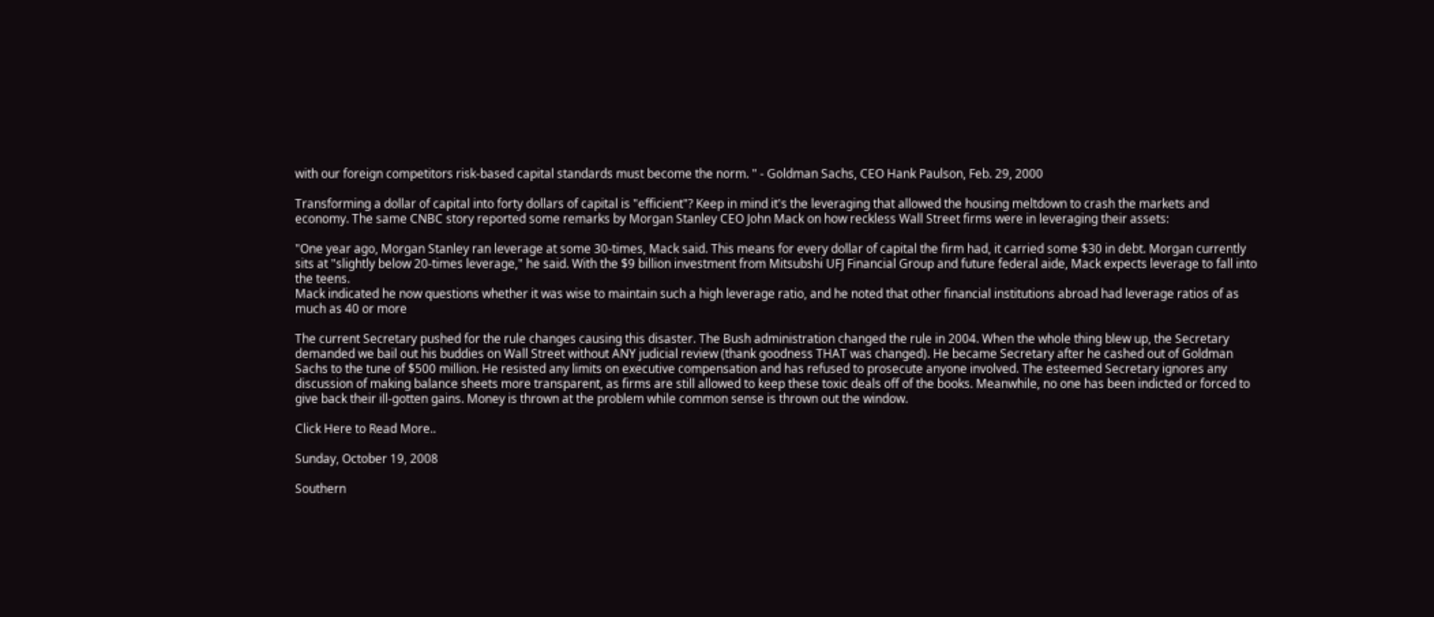with our foreign competitors risk-based capital standards must become the norm. " - Goldman Sachs, CEO Hank Paulson, Feb. 29, 2000

Transforming a dollar of capital into forty dollars of capital is "efficient"? Keep in mind it's the leveraging that allowed the housing meltdown to crash the markets and economy. The same CNBC story reported some remarks by Morgan Stanley CEO John Mack on how reckless Wall Street firms were in leveraging their assets:

"One year ago, Morgan Stanley ran leverage at some 30-times, Mack said. This means for every dollar of capital the firm had, it carried some $30 in debt. Morgan currently sits at "slightly below 20-times leverage," he said. With the $9 billion investment from Mitsubshi UFJ Financial Group and future federal aide, Mack expects leverage to fall into the teens.
Mack indicated he now questions whether it was wise to maintain such a high leverage ratio, and he noted that other financial institutions abroad had leverage ratios of as much as 40 or more

The current Secretary pushed for the rule changes causing this disaster. The Bush administration changed the rule in 2004. When the whole thing blew up, the Secretary demanded we bail out his buddies on Wall Street without ANY judicial review (thank goodness THAT was changed). He became Secretary after he cashed out of Goldman Sachs to the tune of $500 million. He resisted any limits on executive compensation and has refused to prosecute anyone involved. The esteemed Secretary ignores any discussion of making balance sheets more transparent, as firms are still allowed to keep these toxic deals off of the books. Meanwhile, no one has been indicted or forced to give back their ill-gotten gains. Money is thrown at the problem while common sense is thrown out the window.

Click Here to Read More..

Sunday, October 19, 2008

Southern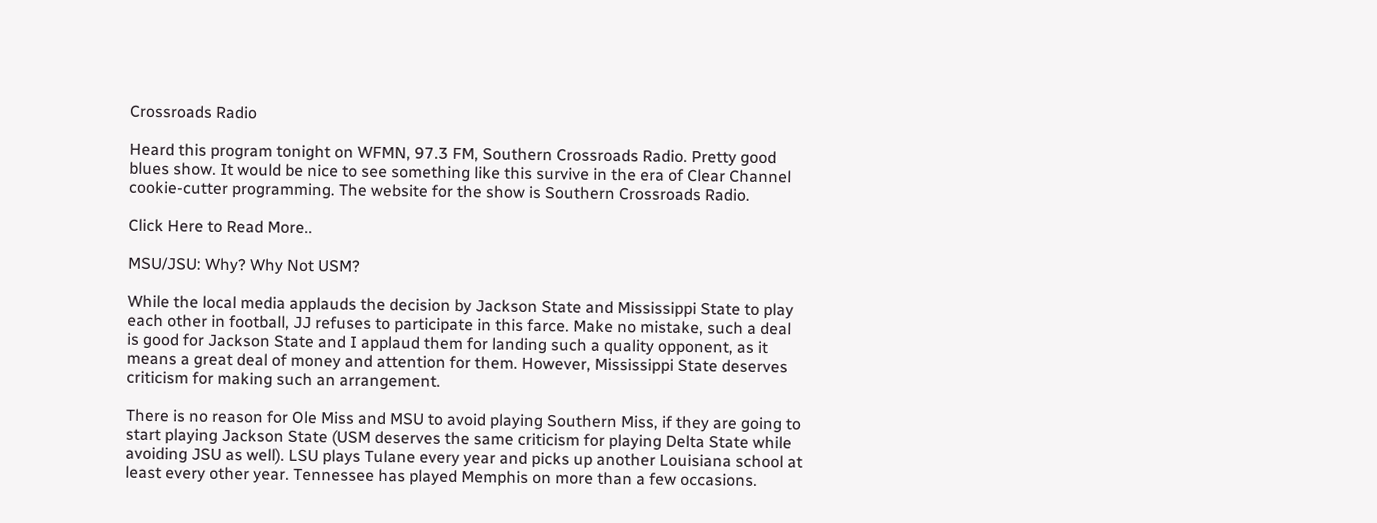Crossroads Radio

Heard this program tonight on WFMN, 97.3 FM, Southern Crossroads Radio. Pretty good blues show. It would be nice to see something like this survive in the era of Clear Channel cookie-cutter programming. The website for the show is Southern Crossroads Radio.

Click Here to Read More..

MSU/JSU: Why? Why Not USM?

While the local media applauds the decision by Jackson State and Mississippi State to play each other in football, JJ refuses to participate in this farce. Make no mistake, such a deal is good for Jackson State and I applaud them for landing such a quality opponent, as it means a great deal of money and attention for them. However, Mississippi State deserves criticism for making such an arrangement.

There is no reason for Ole Miss and MSU to avoid playing Southern Miss, if they are going to start playing Jackson State (USM deserves the same criticism for playing Delta State while avoiding JSU as well). LSU plays Tulane every year and picks up another Louisiana school at least every other year. Tennessee has played Memphis on more than a few occasions.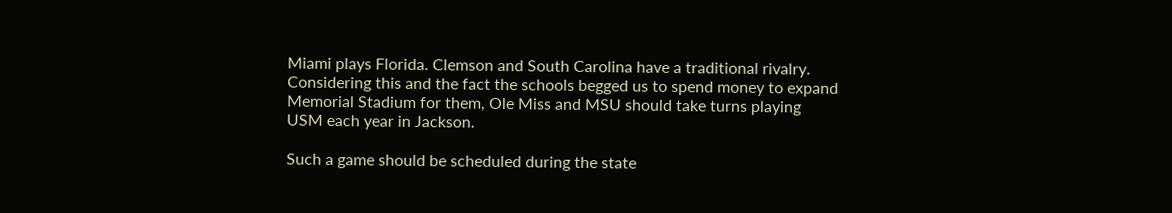Miami plays Florida. Clemson and South Carolina have a traditional rivalry. Considering this and the fact the schools begged us to spend money to expand Memorial Stadium for them, Ole Miss and MSU should take turns playing USM each year in Jackson.

Such a game should be scheduled during the state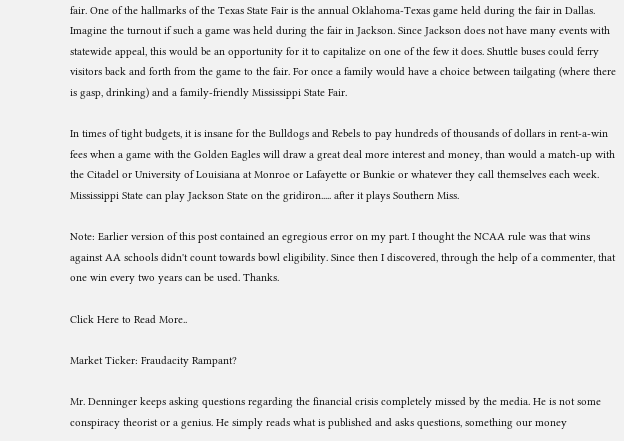fair. One of the hallmarks of the Texas State Fair is the annual Oklahoma-Texas game held during the fair in Dallas. Imagine the turnout if such a game was held during the fair in Jackson. Since Jackson does not have many events with statewide appeal, this would be an opportunity for it to capitalize on one of the few it does. Shuttle buses could ferry visitors back and forth from the game to the fair. For once a family would have a choice between tailgating (where there is gasp, drinking) and a family-friendly Mississippi State Fair.

In times of tight budgets, it is insane for the Bulldogs and Rebels to pay hundreds of thousands of dollars in rent-a-win fees when a game with the Golden Eagles will draw a great deal more interest and money, than would a match-up with the Citadel or University of Louisiana at Monroe or Lafayette or Bunkie or whatever they call themselves each week. Mississippi State can play Jackson State on the gridiron..... after it plays Southern Miss.

Note: Earlier version of this post contained an egregious error on my part. I thought the NCAA rule was that wins against AA schools didn't count towards bowl eligibility. Since then I discovered, through the help of a commenter, that one win every two years can be used. Thanks.

Click Here to Read More..

Market Ticker: Fraudacity Rampant?

Mr. Denninger keeps asking questions regarding the financial crisis completely missed by the media. He is not some conspiracy theorist or a genius. He simply reads what is published and asks questions, something our money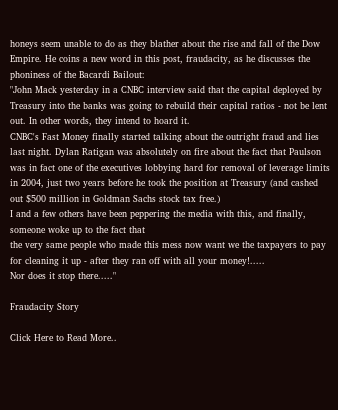honeys seem unable to do as they blather about the rise and fall of the Dow Empire. He coins a new word in this post, fraudacity, as he discusses the phoniness of the Bacardi Bailout:
"John Mack yesterday in a CNBC interview said that the capital deployed by Treasury into the banks was going to rebuild their capital ratios - not be lent out. In other words, they intend to hoard it.
CNBC's Fast Money finally started talking about the outright fraud and lies last night. Dylan Ratigan was absolutely on fire about the fact that Paulson was in fact one of the executives lobbying hard for removal of leverage limits in 2004, just two years before he took the position at Treasury (and cashed out $500 million in Goldman Sachs stock tax free.)
I and a few others have been peppering the media with this, and finally, someone woke up to the fact that
the very same people who made this mess now want we the taxpayers to pay for cleaning it up - after they ran off with all your money!.....
Nor does it stop there....."

Fraudacity Story

Click Here to Read More..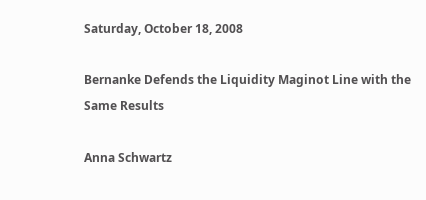Saturday, October 18, 2008

Bernanke Defends the Liquidity Maginot Line with the Same Results

Anna Schwartz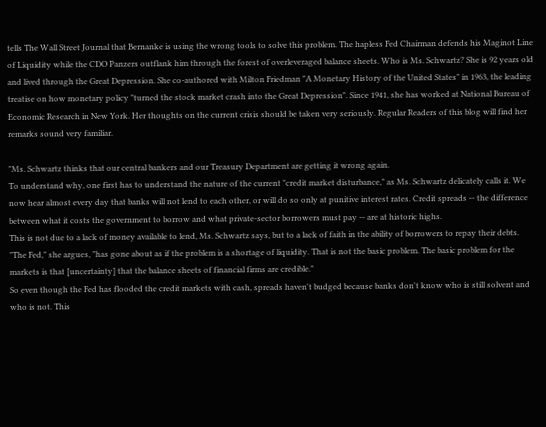tells The Wall Street Journal that Bernanke is using the wrong tools to solve this problem. The hapless Fed Chairman defends his Maginot Line of Liquidity while the CDO Panzers outflank him through the forest of overleveraged balance sheets. Who is Ms. Schwartz? She is 92 years old and lived through the Great Depression. She co-authored with Milton Friedman "A Monetary History of the United States" in 1963, the leading treatise on how monetary policy "turned the stock market crash into the Great Depression". Since 1941, she has worked at National Bureau of Economic Research in New York. Her thoughts on the current crisis should be taken very seriously. Regular Readers of this blog will find her remarks sound very familiar.

"Ms. Schwartz thinks that our central bankers and our Treasury Department are getting it wrong again.
To understand why, one first has to understand the nature of the current "credit market disturbance," as Ms. Schwartz delicately calls it. We now hear almost every day that banks will not lend to each other, or will do so only at punitive interest rates. Credit spreads -- the difference between what it costs the government to borrow and what private-sector borrowers must pay -- are at historic highs.
This is not due to a lack of money available to lend, Ms. Schwartz says, but to a lack of faith in the ability of borrowers to repay their debts. "The Fed," she argues, "has gone about as if the problem is a shortage of liquidity. That is not the basic problem. The basic problem for the markets is that [uncertainty] that the balance sheets of financial firms are credible."
So even though the Fed has flooded the credit markets with cash, spreads haven't budged because banks don't know who is still solvent and who is not. This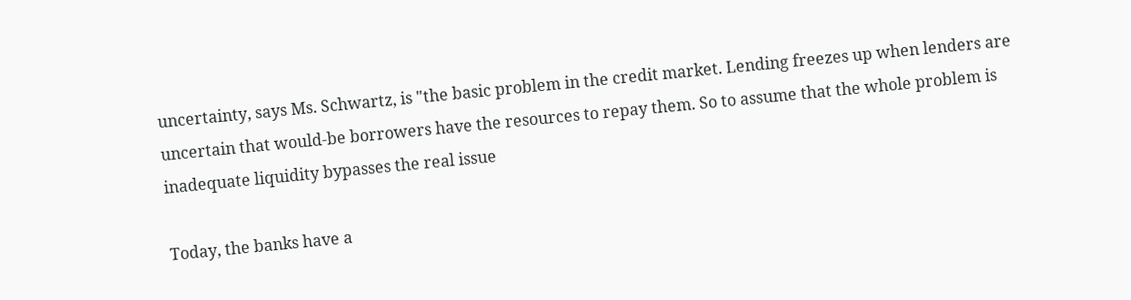uncertainty, says Ms. Schwartz, is "the basic problem in the credit market. Lending freezes up when lenders are uncertain that would-be borrowers have the resources to repay them. So to assume that the whole problem is inadequate liquidity bypasses the real issue

Today, the banks have a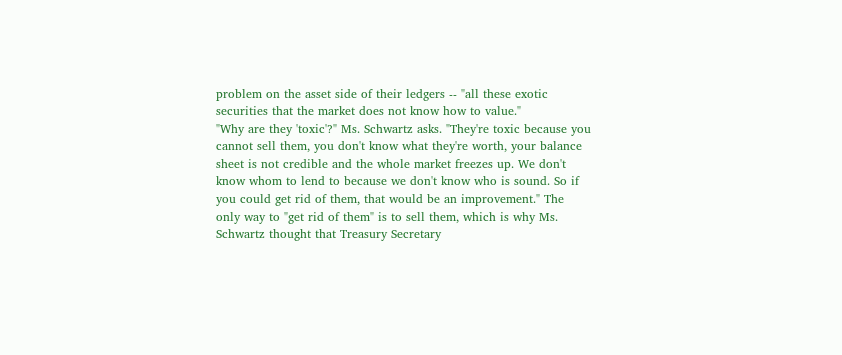problem on the asset side of their ledgers -- "all these exotic securities that the market does not know how to value."
"Why are they 'toxic'?" Ms. Schwartz asks. "They're toxic because you cannot sell them, you don't know what they're worth, your balance sheet is not credible and the whole market freezes up. We don't know whom to lend to because we don't know who is sound. So if you could get rid of them, that would be an improvement." The only way to "get rid of them" is to sell them, which is why Ms. Schwartz thought that Treasury Secretary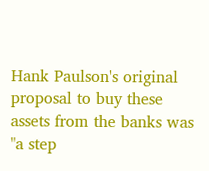Hank Paulson's original proposal to buy these assets from the banks was "a step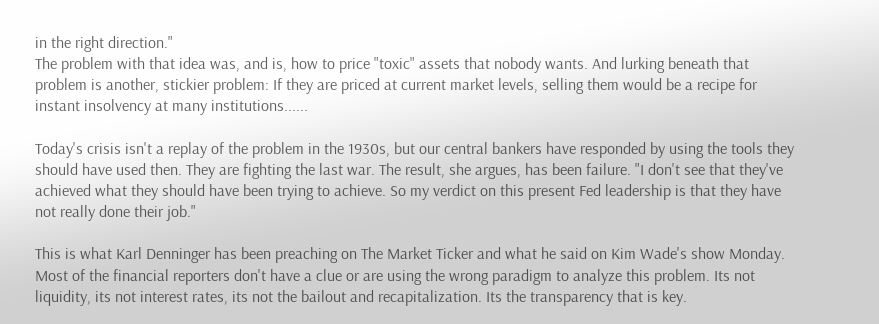in the right direction."
The problem with that idea was, and is, how to price "toxic" assets that nobody wants. And lurking beneath that problem is another, stickier problem: If they are priced at current market levels, selling them would be a recipe for instant insolvency at many institutions......

Today's crisis isn't a replay of the problem in the 1930s, but our central bankers have responded by using the tools they should have used then. They are fighting the last war. The result, she argues, has been failure. "I don't see that they've achieved what they should have been trying to achieve. So my verdict on this present Fed leadership is that they have not really done their job."

This is what Karl Denninger has been preaching on The Market Ticker and what he said on Kim Wade's show Monday. Most of the financial reporters don't have a clue or are using the wrong paradigm to analyze this problem. Its not liquidity, its not interest rates, its not the bailout and recapitalization. Its the transparency that is key.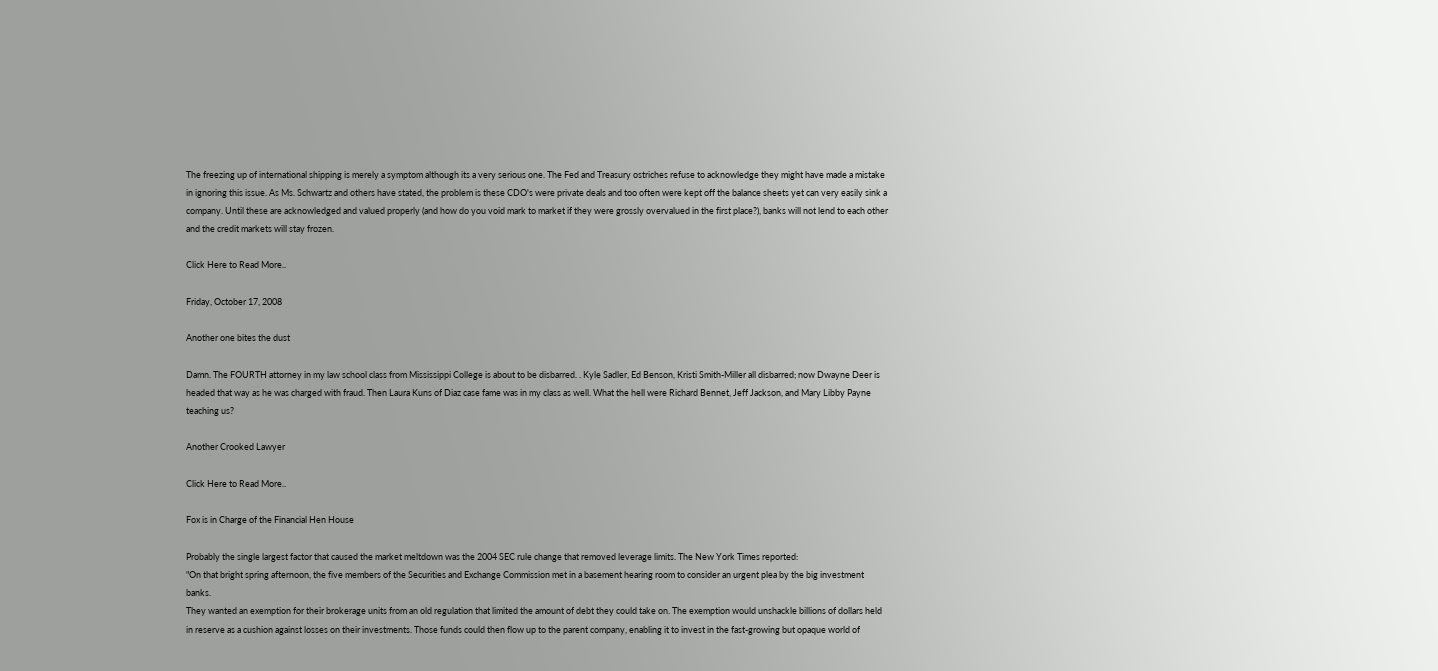The freezing up of international shipping is merely a symptom although its a very serious one. The Fed and Treasury ostriches refuse to acknowledge they might have made a mistake in ignoring this issue. As Ms. Schwartz and others have stated, the problem is these CDO's were private deals and too often were kept off the balance sheets yet can very easily sink a company. Until these are acknowledged and valued properly (and how do you void mark to market if they were grossly overvalued in the first place?), banks will not lend to each other and the credit markets will stay frozen.

Click Here to Read More..

Friday, October 17, 2008

Another one bites the dust

Damn. The FOURTH attorney in my law school class from Mississippi College is about to be disbarred. . Kyle Sadler, Ed Benson, Kristi Smith-Miller all disbarred; now Dwayne Deer is headed that way as he was charged with fraud. Then Laura Kuns of Diaz case fame was in my class as well. What the hell were Richard Bennet, Jeff Jackson, and Mary Libby Payne teaching us?

Another Crooked Lawyer

Click Here to Read More..

Fox is in Charge of the Financial Hen House

Probably the single largest factor that caused the market meltdown was the 2004 SEC rule change that removed leverage limits. The New York Times reported:
"On that bright spring afternoon, the five members of the Securities and Exchange Commission met in a basement hearing room to consider an urgent plea by the big investment banks.
They wanted an exemption for their brokerage units from an old regulation that limited the amount of debt they could take on. The exemption would unshackle billions of dollars held in reserve as a cushion against losses on their investments. Those funds could then flow up to the parent company, enabling it to invest in the fast-growing but opaque world of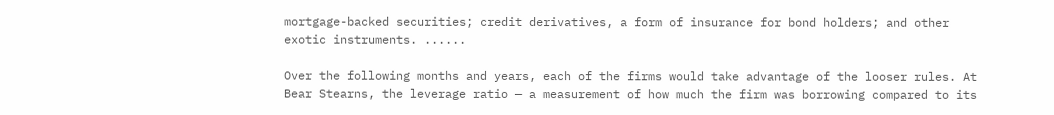mortgage-backed securities; credit derivatives, a form of insurance for bond holders; and other exotic instruments. ......

Over the following months and years, each of the firms would take advantage of the looser rules. At Bear Stearns, the leverage ratio — a measurement of how much the firm was borrowing compared to its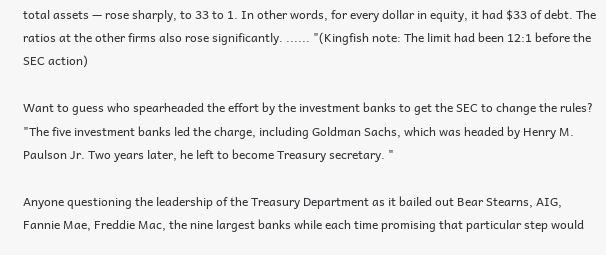total assets — rose sharply, to 33 to 1. In other words, for every dollar in equity, it had $33 of debt. The ratios at the other firms also rose significantly. ...... "(Kingfish note: The limit had been 12:1 before the SEC action)

Want to guess who spearheaded the effort by the investment banks to get the SEC to change the rules? "The five investment banks led the charge, including Goldman Sachs, which was headed by Henry M. Paulson Jr. Two years later, he left to become Treasury secretary. "

Anyone questioning the leadership of the Treasury Department as it bailed out Bear Stearns, AIG, Fannie Mae, Freddie Mac, the nine largest banks while each time promising that particular step would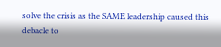solve the crisis as the SAME leadership caused this debacle to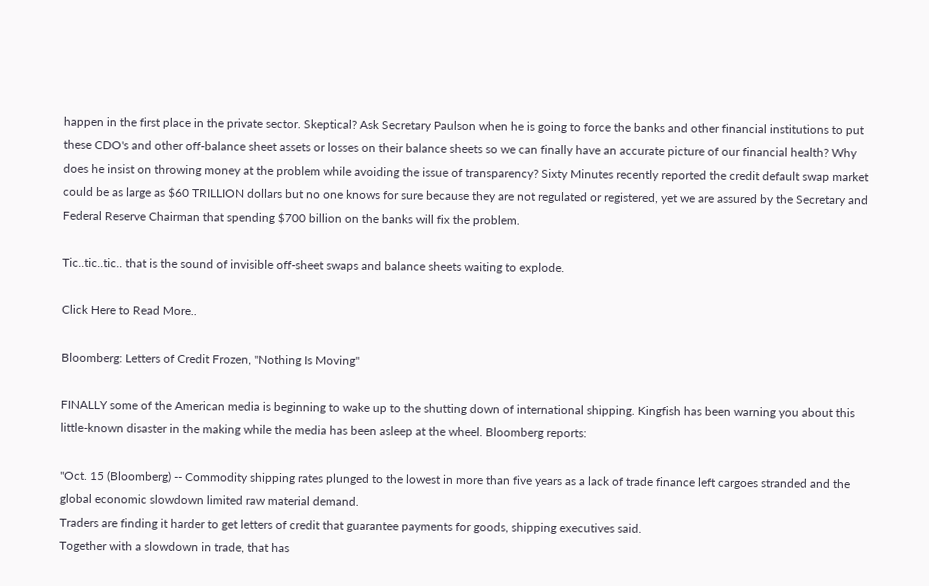happen in the first place in the private sector. Skeptical? Ask Secretary Paulson when he is going to force the banks and other financial institutions to put these CDO's and other off-balance sheet assets or losses on their balance sheets so we can finally have an accurate picture of our financial health? Why does he insist on throwing money at the problem while avoiding the issue of transparency? Sixty Minutes recently reported the credit default swap market could be as large as $60 TRILLION dollars but no one knows for sure because they are not regulated or registered, yet we are assured by the Secretary and Federal Reserve Chairman that spending $700 billion on the banks will fix the problem.

Tic..tic..tic.. that is the sound of invisible off-sheet swaps and balance sheets waiting to explode.

Click Here to Read More..

Bloomberg: Letters of Credit Frozen, "Nothing Is Moving"

FINALLY some of the American media is beginning to wake up to the shutting down of international shipping. Kingfish has been warning you about this little-known disaster in the making while the media has been asleep at the wheel. Bloomberg reports:

"Oct. 15 (Bloomberg) -- Commodity shipping rates plunged to the lowest in more than five years as a lack of trade finance left cargoes stranded and the global economic slowdown limited raw material demand.
Traders are finding it harder to get letters of credit that guarantee payments for goods, shipping executives said.
Together with a slowdown in trade, that has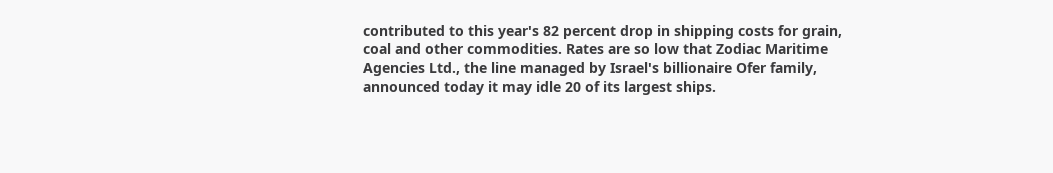contributed to this year's 82 percent drop in shipping costs for grain, coal and other commodities. Rates are so low that Zodiac Maritime Agencies Ltd., the line managed by Israel's billionaire Ofer family, announced today it may idle 20 of its largest ships.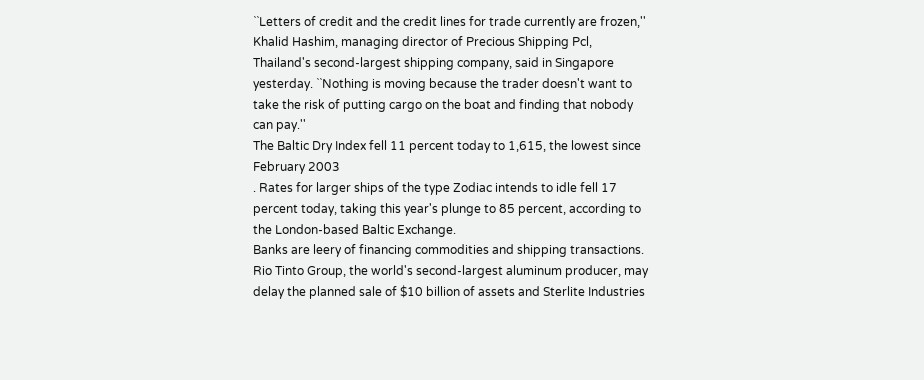``Letters of credit and the credit lines for trade currently are frozen,''
Khalid Hashim, managing director of Precious Shipping Pcl, Thailand's second-largest shipping company, said in Singapore yesterday. ``Nothing is moving because the trader doesn't want to take the risk of putting cargo on the boat and finding that nobody can pay.''
The Baltic Dry Index fell 11 percent today to 1,615, the lowest since February 2003
. Rates for larger ships of the type Zodiac intends to idle fell 17 percent today, taking this year's plunge to 85 percent, according to the London-based Baltic Exchange.
Banks are leery of financing commodities and shipping transactions.
Rio Tinto Group, the world's second-largest aluminum producer, may delay the planned sale of $10 billion of assets and Sterlite Industries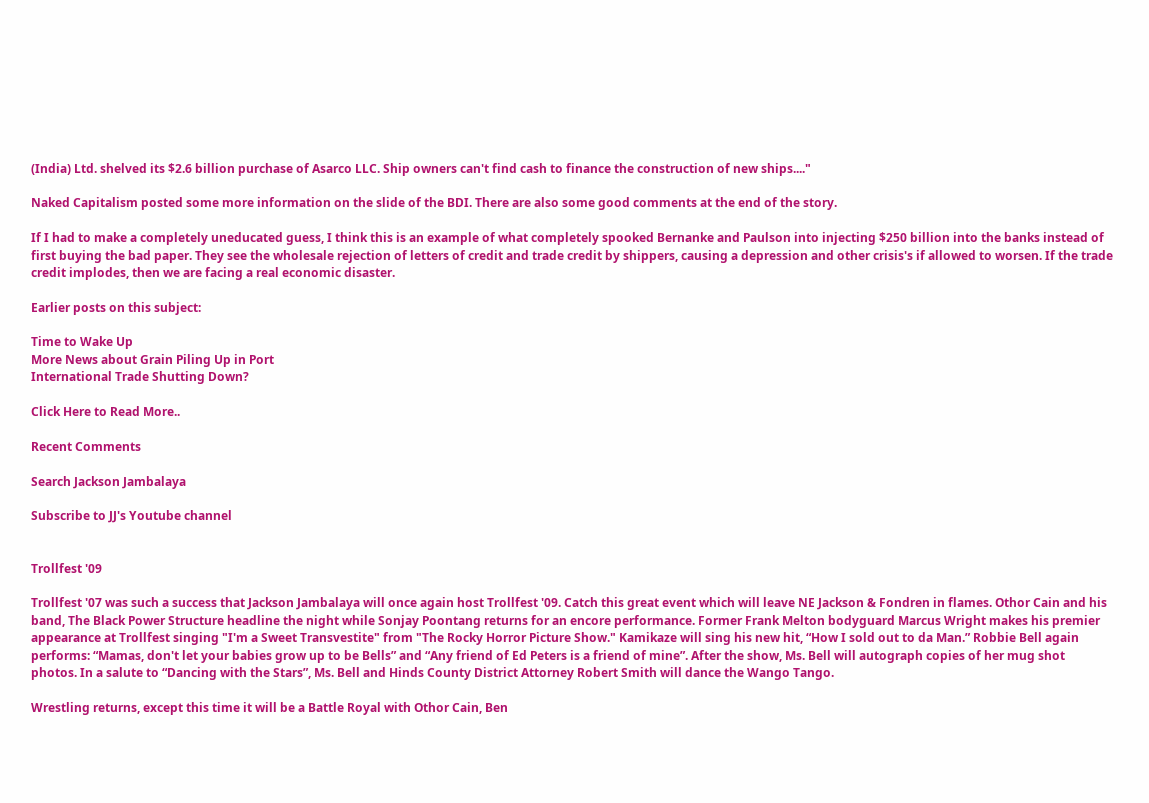(India) Ltd. shelved its $2.6 billion purchase of Asarco LLC. Ship owners can't find cash to finance the construction of new ships...."

Naked Capitalism posted some more information on the slide of the BDI. There are also some good comments at the end of the story.

If I had to make a completely uneducated guess, I think this is an example of what completely spooked Bernanke and Paulson into injecting $250 billion into the banks instead of first buying the bad paper. They see the wholesale rejection of letters of credit and trade credit by shippers, causing a depression and other crisis's if allowed to worsen. If the trade credit implodes, then we are facing a real economic disaster.

Earlier posts on this subject:

Time to Wake Up
More News about Grain Piling Up in Port
International Trade Shutting Down?

Click Here to Read More..

Recent Comments

Search Jackson Jambalaya

Subscribe to JJ's Youtube channel


Trollfest '09

Trollfest '07 was such a success that Jackson Jambalaya will once again host Trollfest '09. Catch this great event which will leave NE Jackson & Fondren in flames. Othor Cain and his band, The Black Power Structure headline the night while Sonjay Poontang returns for an encore performance. Former Frank Melton bodyguard Marcus Wright makes his premier appearance at Trollfest singing "I'm a Sweet Transvestite" from "The Rocky Horror Picture Show." Kamikaze will sing his new hit, “How I sold out to da Man.” Robbie Bell again performs: “Mamas, don't let your babies grow up to be Bells” and “Any friend of Ed Peters is a friend of mine”. After the show, Ms. Bell will autograph copies of her mug shot photos. In a salute to “Dancing with the Stars”, Ms. Bell and Hinds County District Attorney Robert Smith will dance the Wango Tango.

Wrestling returns, except this time it will be a Battle Royal with Othor Cain, Ben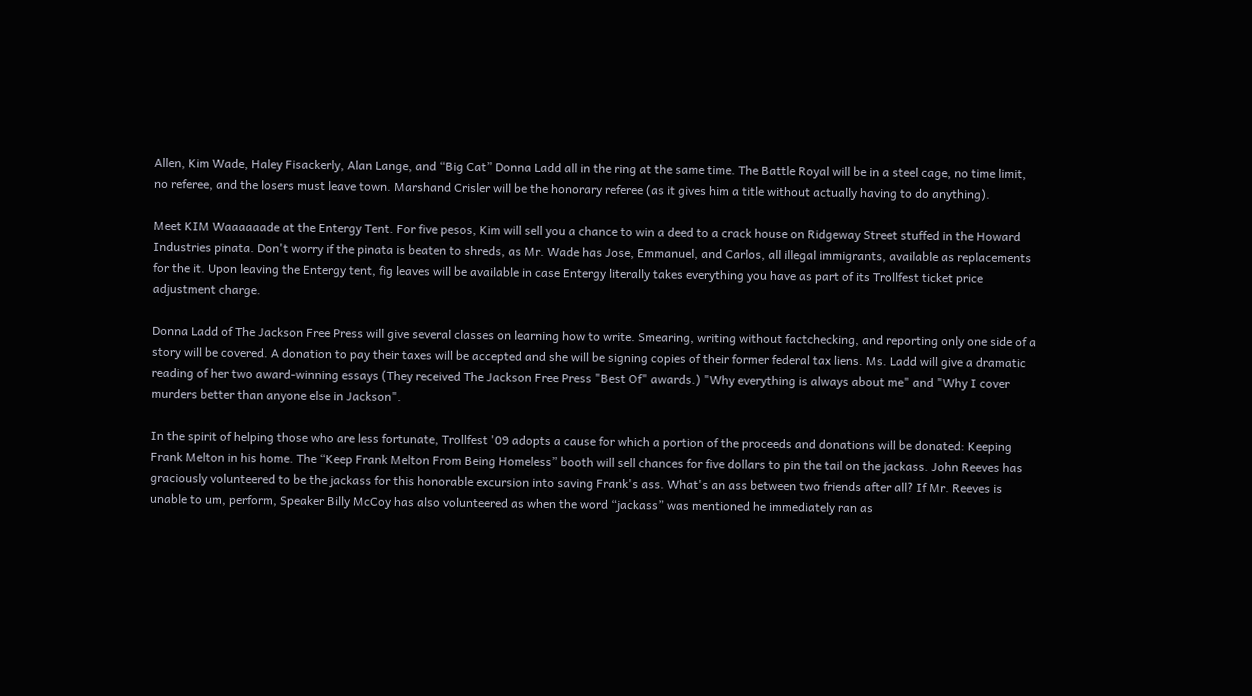Allen, Kim Wade, Haley Fisackerly, Alan Lange, and “Big Cat” Donna Ladd all in the ring at the same time. The Battle Royal will be in a steel cage, no time limit, no referee, and the losers must leave town. Marshand Crisler will be the honorary referee (as it gives him a title without actually having to do anything).

Meet KIM Waaaaaade at the Entergy Tent. For five pesos, Kim will sell you a chance to win a deed to a crack house on Ridgeway Street stuffed in the Howard Industries pinata. Don't worry if the pinata is beaten to shreds, as Mr. Wade has Jose, Emmanuel, and Carlos, all illegal immigrants, available as replacements for the it. Upon leaving the Entergy tent, fig leaves will be available in case Entergy literally takes everything you have as part of its Trollfest ticket price adjustment charge.

Donna Ladd of The Jackson Free Press will give several classes on learning how to write. Smearing, writing without factchecking, and reporting only one side of a story will be covered. A donation to pay their taxes will be accepted and she will be signing copies of their former federal tax liens. Ms. Ladd will give a dramatic reading of her two award-winning essays (They received The Jackson Free Press "Best Of" awards.) "Why everything is always about me" and "Why I cover murders better than anyone else in Jackson".

In the spirit of helping those who are less fortunate, Trollfest '09 adopts a cause for which a portion of the proceeds and donations will be donated: Keeping Frank Melton in his home. The “Keep Frank Melton From Being Homeless” booth will sell chances for five dollars to pin the tail on the jackass. John Reeves has graciously volunteered to be the jackass for this honorable excursion into saving Frank's ass. What's an ass between two friends after all? If Mr. Reeves is unable to um, perform, Speaker Billy McCoy has also volunteered as when the word “jackass” was mentioned he immediately ran as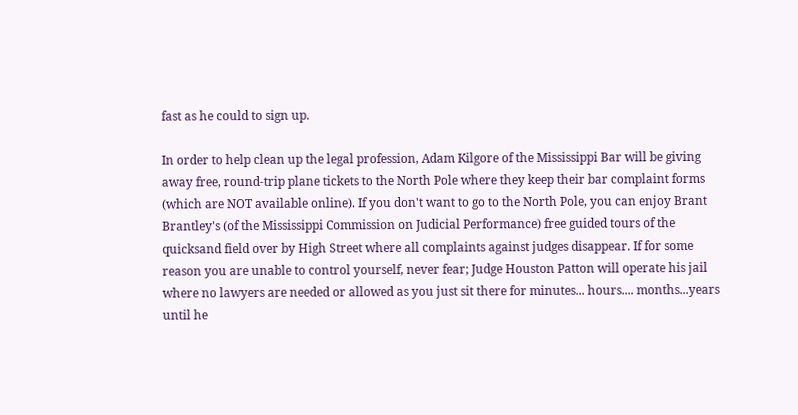fast as he could to sign up.

In order to help clean up the legal profession, Adam Kilgore of the Mississippi Bar will be giving away free, round-trip plane tickets to the North Pole where they keep their bar complaint forms (which are NOT available online). If you don't want to go to the North Pole, you can enjoy Brant Brantley's (of the Mississippi Commission on Judicial Performance) free guided tours of the quicksand field over by High Street where all complaints against judges disappear. If for some reason you are unable to control yourself, never fear; Judge Houston Patton will operate his jail where no lawyers are needed or allowed as you just sit there for minutes... hours.... months...years until he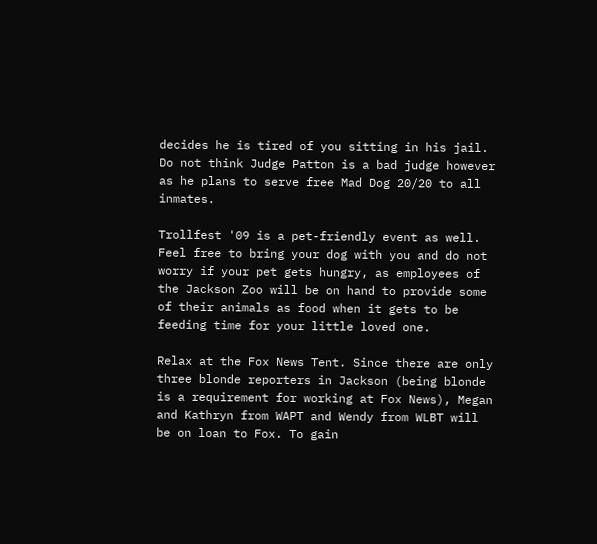decides he is tired of you sitting in his jail. Do not think Judge Patton is a bad judge however as he plans to serve free Mad Dog 20/20 to all inmates.

Trollfest '09 is a pet-friendly event as well. Feel free to bring your dog with you and do not worry if your pet gets hungry, as employees of the Jackson Zoo will be on hand to provide some of their animals as food when it gets to be feeding time for your little loved one.

Relax at the Fox News Tent. Since there are only three blonde reporters in Jackson (being blonde is a requirement for working at Fox News), Megan and Kathryn from WAPT and Wendy from WLBT will be on loan to Fox. To gain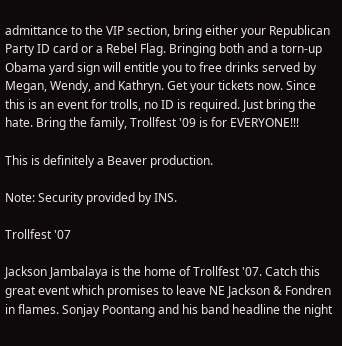admittance to the VIP section, bring either your Republican Party ID card or a Rebel Flag. Bringing both and a torn-up Obama yard sign will entitle you to free drinks served by Megan, Wendy, and Kathryn. Get your tickets now. Since this is an event for trolls, no ID is required. Just bring the hate. Bring the family, Trollfest '09 is for EVERYONE!!!

This is definitely a Beaver production.

Note: Security provided by INS.

Trollfest '07

Jackson Jambalaya is the home of Trollfest '07. Catch this great event which promises to leave NE Jackson & Fondren in flames. Sonjay Poontang and his band headline the night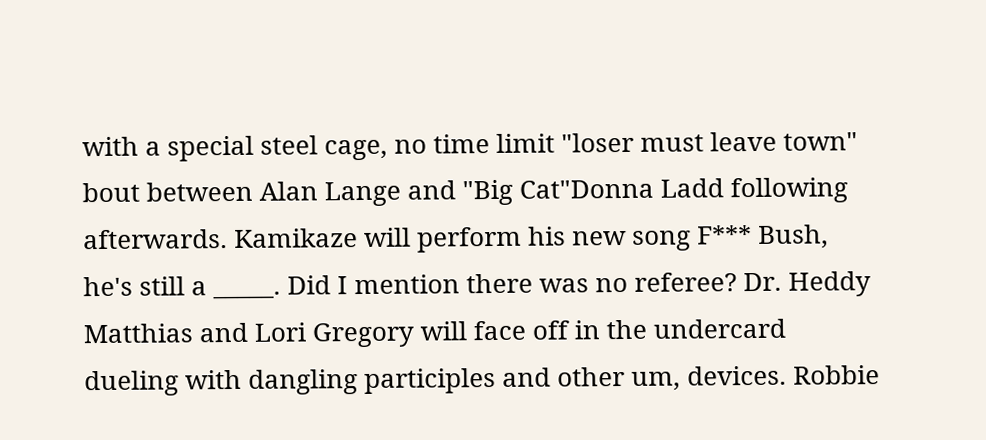with a special steel cage, no time limit "loser must leave town" bout between Alan Lange and "Big Cat"Donna Ladd following afterwards. Kamikaze will perform his new song F*** Bush, he's still a _____. Did I mention there was no referee? Dr. Heddy Matthias and Lori Gregory will face off in the undercard dueling with dangling participles and other um, devices. Robbie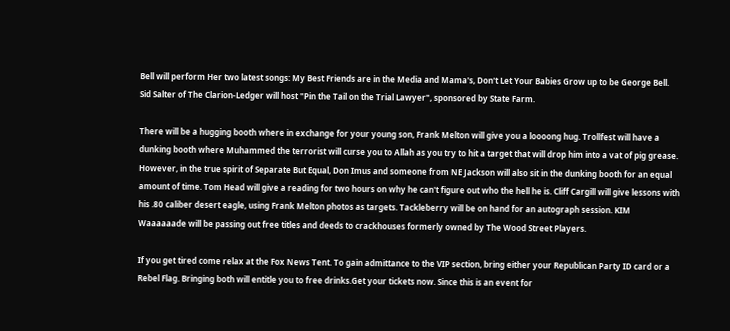Bell will perform Her two latest songs: My Best Friends are in the Media and Mama's, Don't Let Your Babies Grow up to be George Bell. Sid Salter of The Clarion-Ledger will host "Pin the Tail on the Trial Lawyer", sponsored by State Farm.

There will be a hugging booth where in exchange for your young son, Frank Melton will give you a loooong hug. Trollfest will have a dunking booth where Muhammed the terrorist will curse you to Allah as you try to hit a target that will drop him into a vat of pig grease. However, in the true spirit of Separate But Equal, Don Imus and someone from NE Jackson will also sit in the dunking booth for an equal amount of time. Tom Head will give a reading for two hours on why he can't figure out who the hell he is. Cliff Cargill will give lessons with his .80 caliber desert eagle, using Frank Melton photos as targets. Tackleberry will be on hand for an autograph session. KIM Waaaaaade will be passing out free titles and deeds to crackhouses formerly owned by The Wood Street Players.

If you get tired come relax at the Fox News Tent. To gain admittance to the VIP section, bring either your Republican Party ID card or a Rebel Flag. Bringing both will entitle you to free drinks.Get your tickets now. Since this is an event for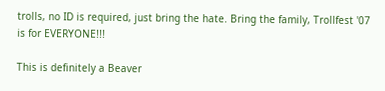trolls, no ID is required, just bring the hate. Bring the family, Trollfest '07 is for EVERYONE!!!

This is definitely a Beaver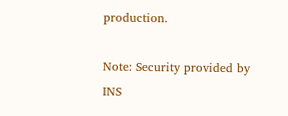production.

Note: Security provided by INS